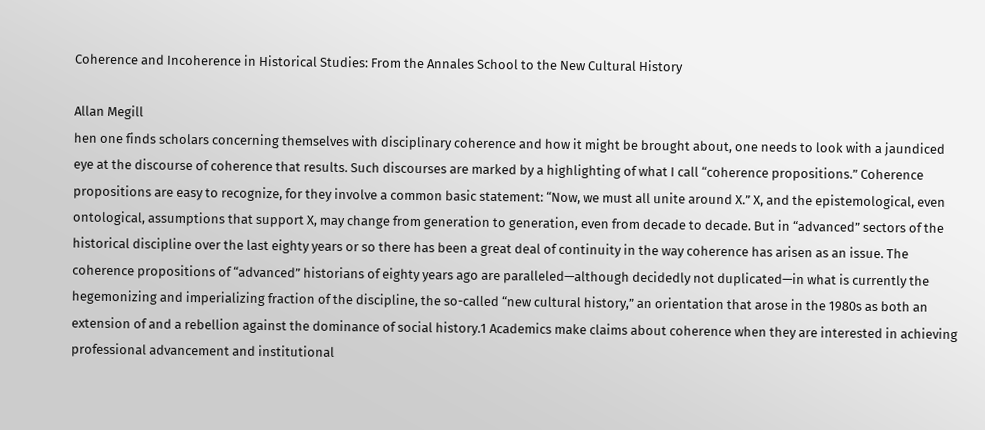Coherence and Incoherence in Historical Studies: From the Annales School to the New Cultural History

Allan Megill
hen one finds scholars concerning themselves with disciplinary coherence and how it might be brought about, one needs to look with a jaundiced eye at the discourse of coherence that results. Such discourses are marked by a highlighting of what I call “coherence propositions.” Coherence propositions are easy to recognize, for they involve a common basic statement: “Now, we must all unite around X.” X, and the epistemological, even ontological, assumptions that support X, may change from generation to generation, even from decade to decade. But in “advanced” sectors of the historical discipline over the last eighty years or so there has been a great deal of continuity in the way coherence has arisen as an issue. The coherence propositions of “advanced” historians of eighty years ago are paralleled—although decidedly not duplicated—in what is currently the hegemonizing and imperializing fraction of the discipline, the so-called “new cultural history,” an orientation that arose in the 1980s as both an extension of and a rebellion against the dominance of social history.1 Academics make claims about coherence when they are interested in achieving professional advancement and institutional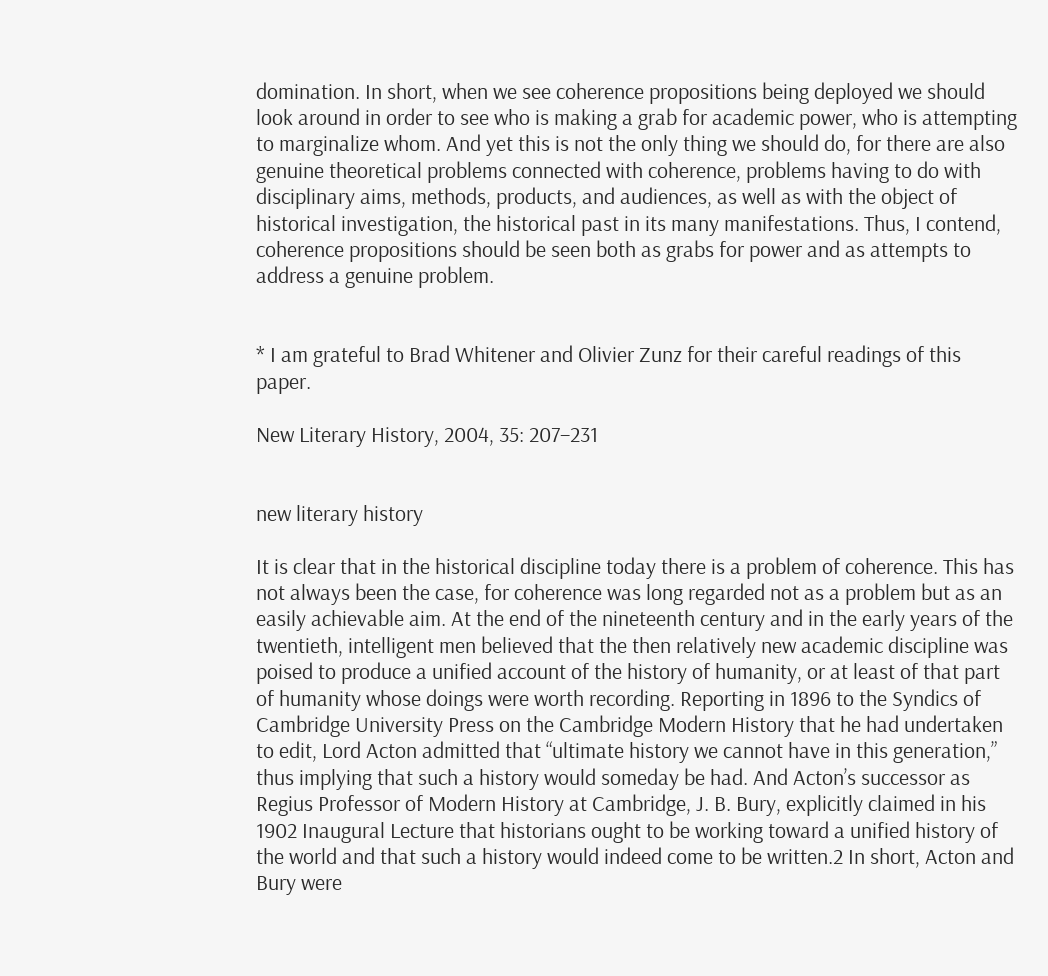domination. In short, when we see coherence propositions being deployed we should look around in order to see who is making a grab for academic power, who is attempting to marginalize whom. And yet this is not the only thing we should do, for there are also genuine theoretical problems connected with coherence, problems having to do with disciplinary aims, methods, products, and audiences, as well as with the object of historical investigation, the historical past in its many manifestations. Thus, I contend, coherence propositions should be seen both as grabs for power and as attempts to address a genuine problem.


* I am grateful to Brad Whitener and Olivier Zunz for their careful readings of this paper.

New Literary History, 2004, 35: 207–231


new literary history

It is clear that in the historical discipline today there is a problem of coherence. This has not always been the case, for coherence was long regarded not as a problem but as an easily achievable aim. At the end of the nineteenth century and in the early years of the twentieth, intelligent men believed that the then relatively new academic discipline was poised to produce a unified account of the history of humanity, or at least of that part of humanity whose doings were worth recording. Reporting in 1896 to the Syndics of Cambridge University Press on the Cambridge Modern History that he had undertaken to edit, Lord Acton admitted that “ultimate history we cannot have in this generation,” thus implying that such a history would someday be had. And Acton’s successor as Regius Professor of Modern History at Cambridge, J. B. Bury, explicitly claimed in his 1902 Inaugural Lecture that historians ought to be working toward a unified history of the world and that such a history would indeed come to be written.2 In short, Acton and Bury were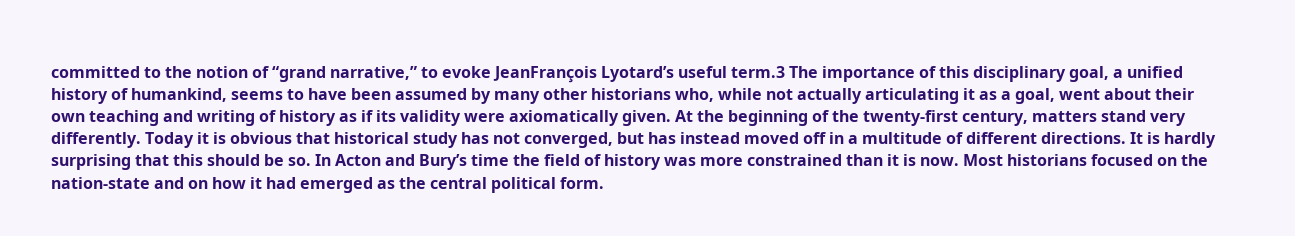committed to the notion of “grand narrative,” to evoke JeanFrançois Lyotard’s useful term.3 The importance of this disciplinary goal, a unified history of humankind, seems to have been assumed by many other historians who, while not actually articulating it as a goal, went about their own teaching and writing of history as if its validity were axiomatically given. At the beginning of the twenty-first century, matters stand very differently. Today it is obvious that historical study has not converged, but has instead moved off in a multitude of different directions. It is hardly surprising that this should be so. In Acton and Bury’s time the field of history was more constrained than it is now. Most historians focused on the nation-state and on how it had emerged as the central political form.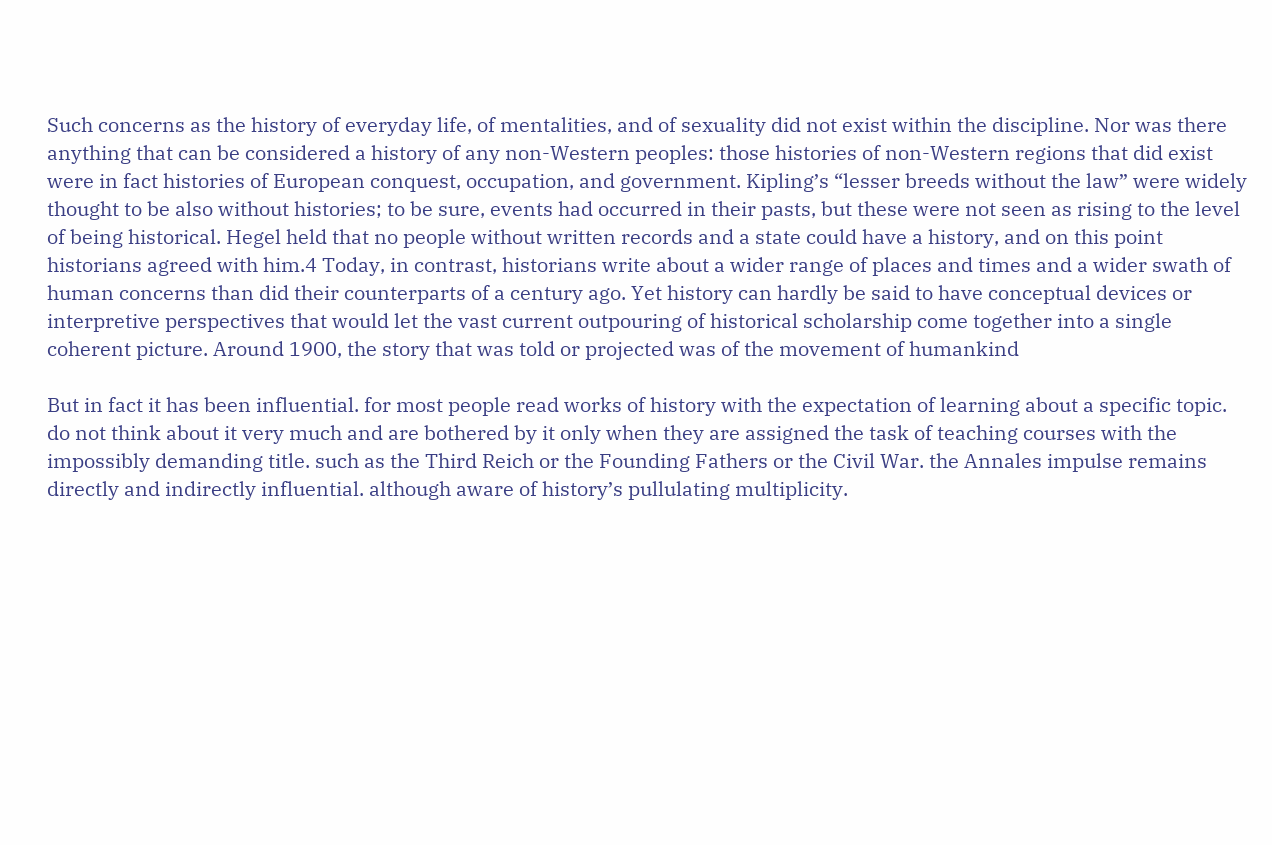Such concerns as the history of everyday life, of mentalities, and of sexuality did not exist within the discipline. Nor was there anything that can be considered a history of any non-Western peoples: those histories of non-Western regions that did exist were in fact histories of European conquest, occupation, and government. Kipling’s “lesser breeds without the law” were widely thought to be also without histories; to be sure, events had occurred in their pasts, but these were not seen as rising to the level of being historical. Hegel held that no people without written records and a state could have a history, and on this point historians agreed with him.4 Today, in contrast, historians write about a wider range of places and times and a wider swath of human concerns than did their counterparts of a century ago. Yet history can hardly be said to have conceptual devices or interpretive perspectives that would let the vast current outpouring of historical scholarship come together into a single coherent picture. Around 1900, the story that was told or projected was of the movement of humankind

But in fact it has been influential. for most people read works of history with the expectation of learning about a specific topic. do not think about it very much and are bothered by it only when they are assigned the task of teaching courses with the impossibly demanding title. such as the Third Reich or the Founding Fathers or the Civil War. the Annales impulse remains directly and indirectly influential. although aware of history’s pullulating multiplicity.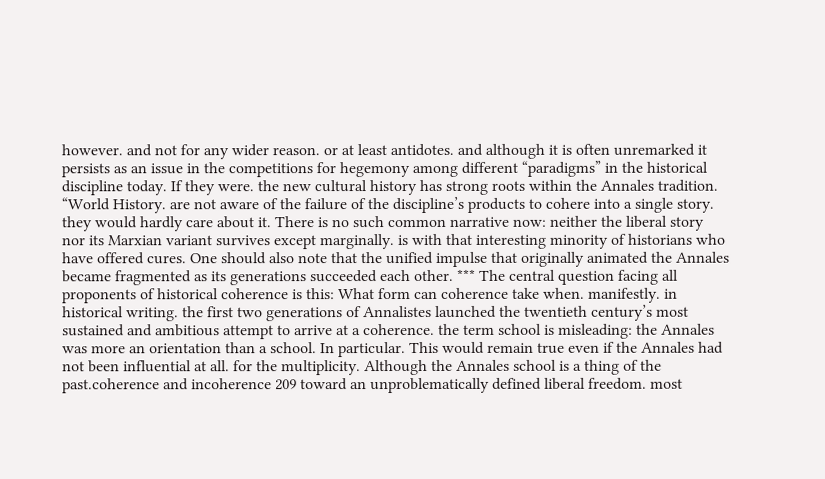however. and not for any wider reason. or at least antidotes. and although it is often unremarked it persists as an issue in the competitions for hegemony among different “paradigms” in the historical discipline today. If they were. the new cultural history has strong roots within the Annales tradition. “World History. are not aware of the failure of the discipline’s products to cohere into a single story. they would hardly care about it. There is no such common narrative now: neither the liberal story nor its Marxian variant survives except marginally. is with that interesting minority of historians who have offered cures. One should also note that the unified impulse that originally animated the Annales became fragmented as its generations succeeded each other. *** The central question facing all proponents of historical coherence is this: What form can coherence take when. manifestly. in historical writing. the first two generations of Annalistes launched the twentieth century’s most sustained and ambitious attempt to arrive at a coherence. the term school is misleading: the Annales was more an orientation than a school. In particular. This would remain true even if the Annales had not been influential at all. for the multiplicity. Although the Annales school is a thing of the past.coherence and incoherence 209 toward an unproblematically defined liberal freedom. most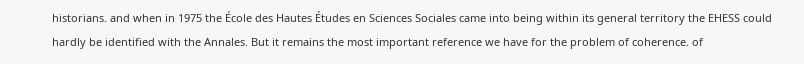historians. and when in 1975 the École des Hautes Études en Sciences Sociales came into being within its general territory the EHESS could hardly be identified with the Annales. But it remains the most important reference we have for the problem of coherence. of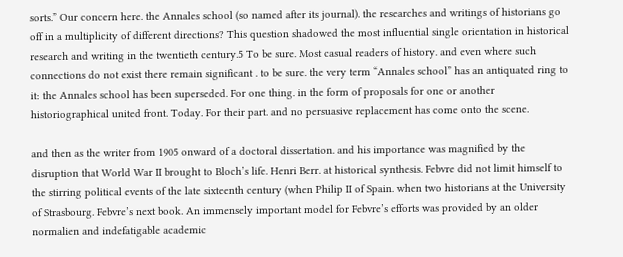sorts.” Our concern here. the Annales school (so named after its journal). the researches and writings of historians go off in a multiplicity of different directions? This question shadowed the most influential single orientation in historical research and writing in the twentieth century.5 To be sure. Most casual readers of history. and even where such connections do not exist there remain significant . to be sure. the very term “Annales school” has an antiquated ring to it: the Annales school has been superseded. For one thing. in the form of proposals for one or another historiographical united front. Today. For their part. and no persuasive replacement has come onto the scene.

and then as the writer from 1905 onward of a doctoral dissertation. and his importance was magnified by the disruption that World War II brought to Bloch’s life. Henri Berr. at historical synthesis. Febvre did not limit himself to the stirring political events of the late sixteenth century (when Philip II of Spain. when two historians at the University of Strasbourg. Febvre’s next book. An immensely important model for Febvre’s efforts was provided by an older normalien and indefatigable academic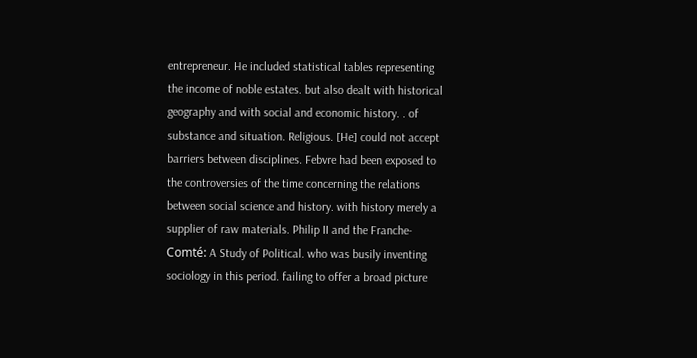entrepreneur. He included statistical tables representing the income of noble estates. but also dealt with historical geography and with social and economic history. . of substance and situation. Religious. [He] could not accept barriers between disciplines. Febvre had been exposed to the controversies of the time concerning the relations between social science and history. with history merely a supplier of raw materials. Philip II and the Franche-Comté: A Study of Political. who was busily inventing sociology in this period. failing to offer a broad picture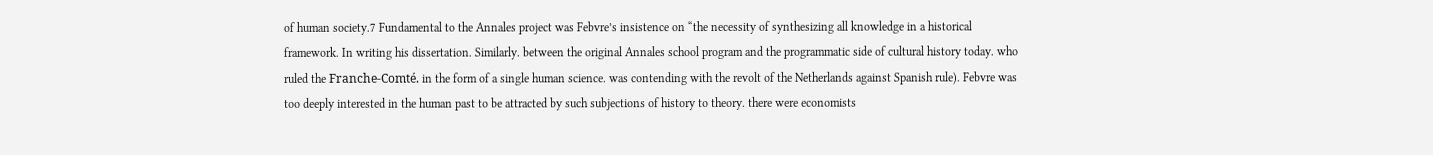of human society.7 Fundamental to the Annales project was Febvre’s insistence on “the necessity of synthesizing all knowledge in a historical framework. In writing his dissertation. Similarly. between the original Annales school program and the programmatic side of cultural history today. who ruled the Franche-Comté. in the form of a single human science. was contending with the revolt of the Netherlands against Spanish rule). Febvre was too deeply interested in the human past to be attracted by such subjections of history to theory. there were economists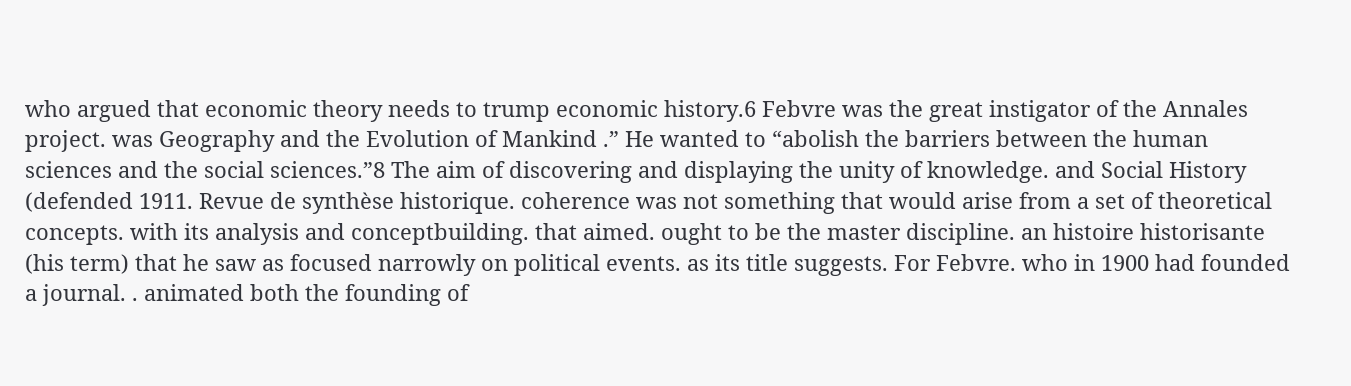who argued that economic theory needs to trump economic history.6 Febvre was the great instigator of the Annales project. was Geography and the Evolution of Mankind .” He wanted to “abolish the barriers between the human sciences and the social sciences.”8 The aim of discovering and displaying the unity of knowledge. and Social History (defended 1911. Revue de synthèse historique. coherence was not something that would arise from a set of theoretical concepts. with its analysis and conceptbuilding. that aimed. ought to be the master discipline. an histoire historisante (his term) that he saw as focused narrowly on political events. as its title suggests. For Febvre. who in 1900 had founded a journal. . animated both the founding of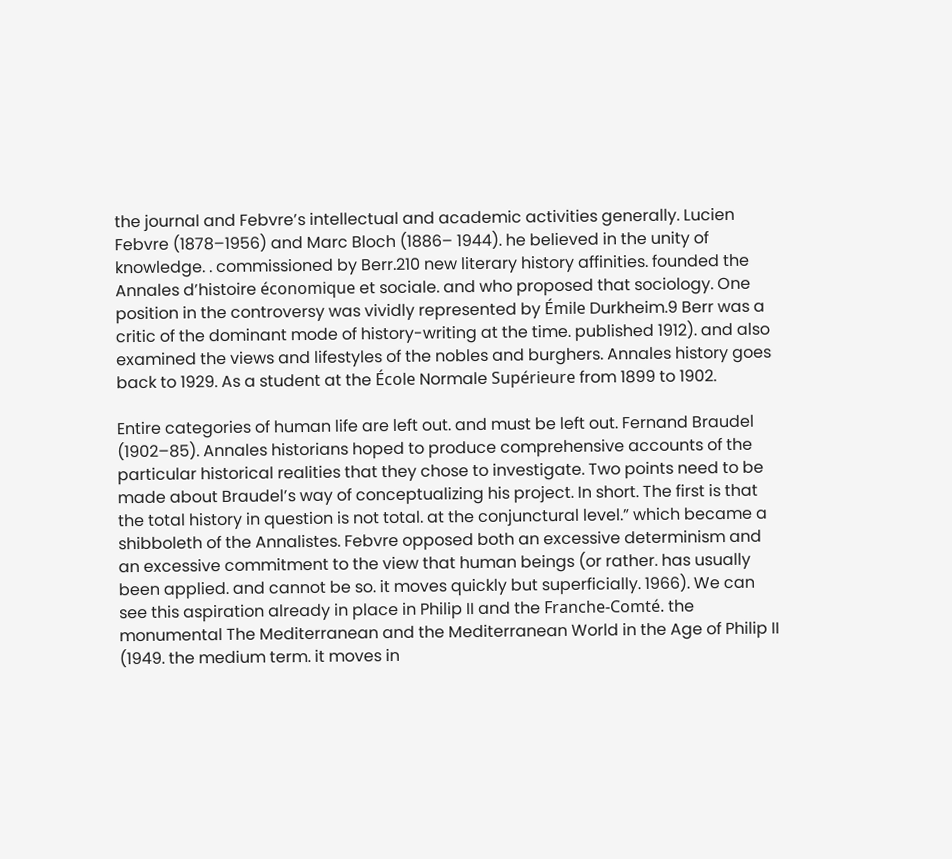the journal and Febvre’s intellectual and academic activities generally. Lucien Febvre (1878–1956) and Marc Bloch (1886– 1944). he believed in the unity of knowledge. . commissioned by Berr.210 new literary history affinities. founded the Annales d’histoire économique et sociale. and who proposed that sociology. One position in the controversy was vividly represented by Émile Durkheim.9 Berr was a critic of the dominant mode of history-writing at the time. published 1912). and also examined the views and lifestyles of the nobles and burghers. Annales history goes back to 1929. As a student at the École Normale Supérieure from 1899 to 1902.

Entire categories of human life are left out. and must be left out. Fernand Braudel (1902–85). Annales historians hoped to produce comprehensive accounts of the particular historical realities that they chose to investigate. Two points need to be made about Braudel’s way of conceptualizing his project. In short. The first is that the total history in question is not total. at the conjunctural level.” which became a shibboleth of the Annalistes. Febvre opposed both an excessive determinism and an excessive commitment to the view that human beings (or rather. has usually been applied. and cannot be so. it moves quickly but superficially. 1966). We can see this aspiration already in place in Philip II and the Franche-Comté. the monumental The Mediterranean and the Mediterranean World in the Age of Philip II (1949. the medium term. it moves in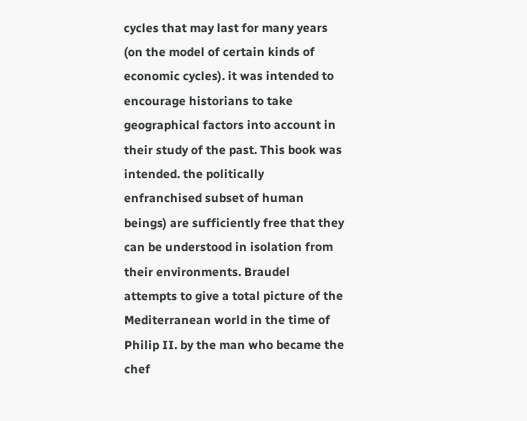cycles that may last for many years (on the model of certain kinds of economic cycles). it was intended to encourage historians to take geographical factors into account in their study of the past. This book was intended. the politically enfranchised subset of human beings) are sufficiently free that they can be understood in isolation from their environments. Braudel attempts to give a total picture of the Mediterranean world in the time of Philip II. by the man who became the chef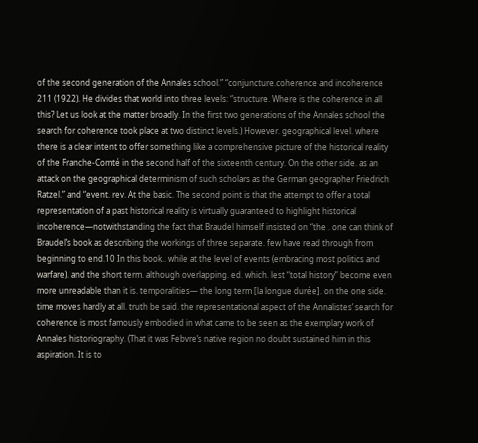of the second generation of the Annales school.” “conjuncture.coherence and incoherence 211 (1922). He divides that world into three levels: “structure. Where is the coherence in all this? Let us look at the matter broadly. In the first two generations of the Annales school the search for coherence took place at two distinct levels.) However. geographical level. where there is a clear intent to offer something like a comprehensive picture of the historical reality of the Franche-Comté in the second half of the sixteenth century. On the other side. as an attack on the geographical determinism of such scholars as the German geographer Friedrich Ratzel.” and “event. rev. At the basic. The second point is that the attempt to offer a total representation of a past historical reality is virtually guaranteed to highlight historical incoherence—notwithstanding the fact that Braudel himself insisted on “the . one can think of Braudel’s book as describing the workings of three separate. few have read through from beginning to end.10 In this book.. while at the level of events (embracing most politics and warfare). and the short term. although overlapping. ed. which. lest “total history” become even more unreadable than it is. temporalities— the long term [la longue durée]. on the one side. time moves hardly at all. truth be said. the representational aspect of the Annalistes’ search for coherence is most famously embodied in what came to be seen as the exemplary work of Annales historiography. (That it was Febvre’s native region no doubt sustained him in this aspiration. It is to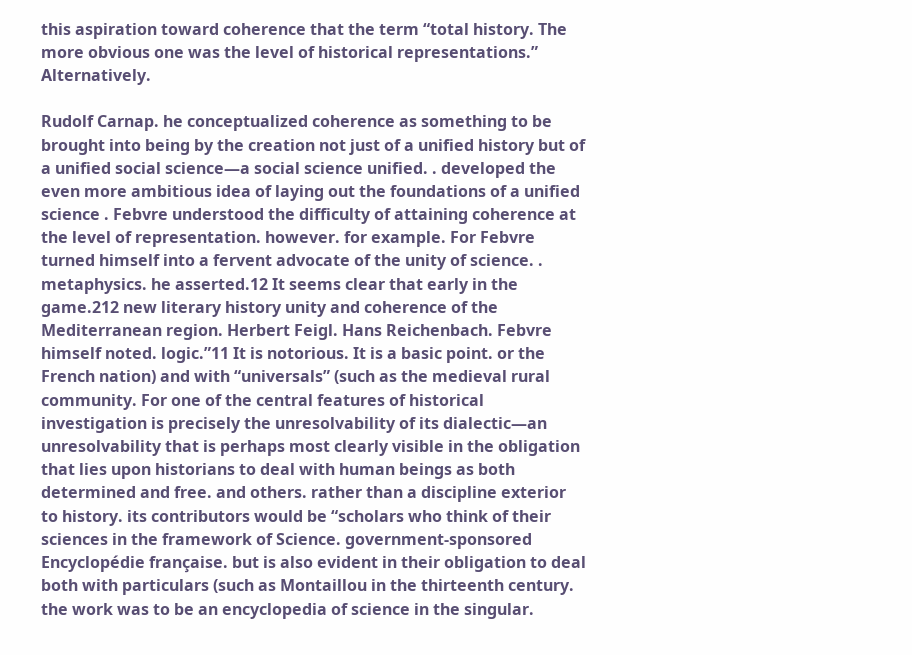this aspiration toward coherence that the term “total history. The more obvious one was the level of historical representations.” Alternatively.

Rudolf Carnap. he conceptualized coherence as something to be brought into being by the creation not just of a unified history but of a unified social science—a social science unified. . developed the even more ambitious idea of laying out the foundations of a unified science . Febvre understood the difficulty of attaining coherence at the level of representation. however. for example. For Febvre turned himself into a fervent advocate of the unity of science. . metaphysics. he asserted.12 It seems clear that early in the game.212 new literary history unity and coherence of the Mediterranean region. Herbert Feigl. Hans Reichenbach. Febvre himself noted. logic.”11 It is notorious. It is a basic point. or the French nation) and with “universals” (such as the medieval rural community. For one of the central features of historical investigation is precisely the unresolvability of its dialectic—an unresolvability that is perhaps most clearly visible in the obligation that lies upon historians to deal with human beings as both determined and free. and others. rather than a discipline exterior to history. its contributors would be “scholars who think of their sciences in the framework of Science. government-sponsored Encyclopédie française. but is also evident in their obligation to deal both with particulars (such as Montaillou in the thirteenth century. the work was to be an encyclopedia of science in the singular.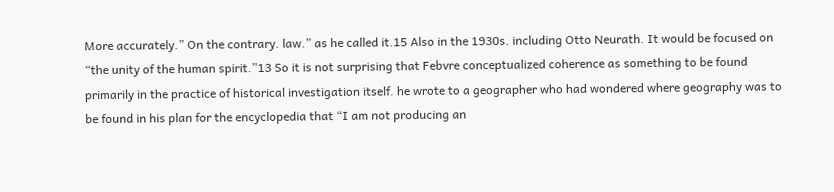More accurately.” On the contrary. law.” as he called it.15 Also in the 1930s. including Otto Neurath. It would be focused on “the unity of the human spirit.”13 So it is not surprising that Febvre conceptualized coherence as something to be found primarily in the practice of historical investigation itself. he wrote to a geographer who had wondered where geography was to be found in his plan for the encyclopedia that “I am not producing an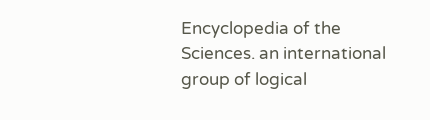Encyclopedia of the Sciences. an international group of logical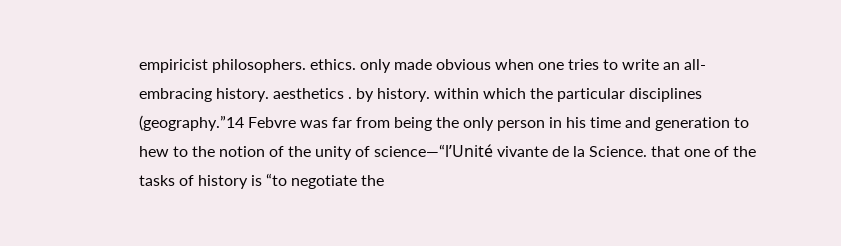empiricist philosophers. ethics. only made obvious when one tries to write an all-embracing history. aesthetics . by history. within which the particular disciplines (geography.”14 Febvre was far from being the only person in his time and generation to hew to the notion of the unity of science—“l’Unité vivante de la Science. that one of the tasks of history is “to negotiate the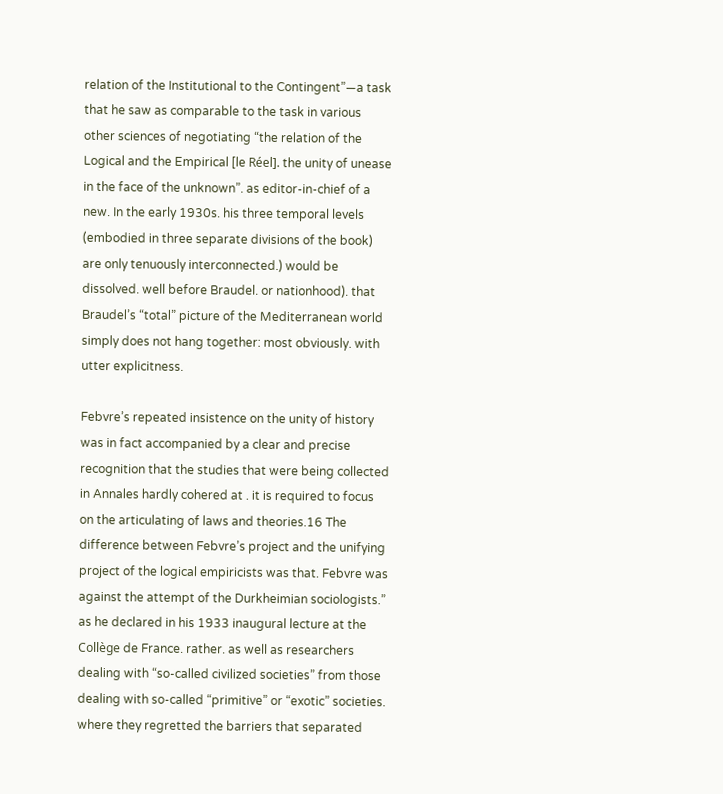relation of the Institutional to the Contingent”—a task that he saw as comparable to the task in various other sciences of negotiating “the relation of the Logical and the Empirical [le Réel]. the unity of unease in the face of the unknown”. as editor-in-chief of a new. In the early 1930s. his three temporal levels (embodied in three separate divisions of the book) are only tenuously interconnected.) would be dissolved. well before Braudel. or nationhood). that Braudel’s “total” picture of the Mediterranean world simply does not hang together: most obviously. with utter explicitness.

Febvre’s repeated insistence on the unity of history was in fact accompanied by a clear and precise recognition that the studies that were being collected in Annales hardly cohered at . it is required to focus on the articulating of laws and theories.16 The difference between Febvre’s project and the unifying project of the logical empiricists was that. Febvre was against the attempt of the Durkheimian sociologists.” as he declared in his 1933 inaugural lecture at the Collège de France. rather. as well as researchers dealing with “so-called civilized societies” from those dealing with so-called “primitive” or “exotic” societies. where they regretted the barriers that separated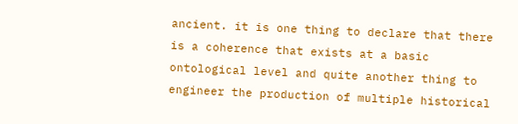ancient. it is one thing to declare that there is a coherence that exists at a basic ontological level and quite another thing to engineer the production of multiple historical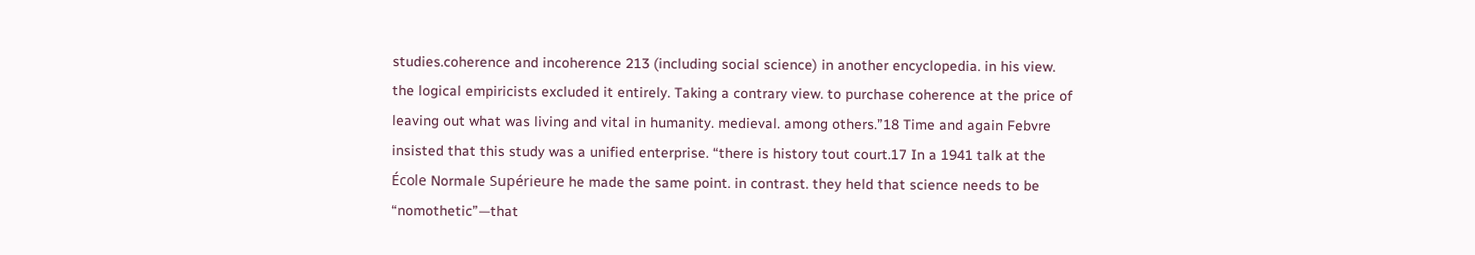studies.coherence and incoherence 213 (including social science) in another encyclopedia. in his view. the logical empiricists excluded it entirely. Taking a contrary view. to purchase coherence at the price of leaving out what was living and vital in humanity. medieval. among others.”18 Time and again Febvre insisted that this study was a unified enterprise. “there is history tout court.17 In a 1941 talk at the École Normale Supérieure he made the same point. in contrast. they held that science needs to be “nomothetic”—that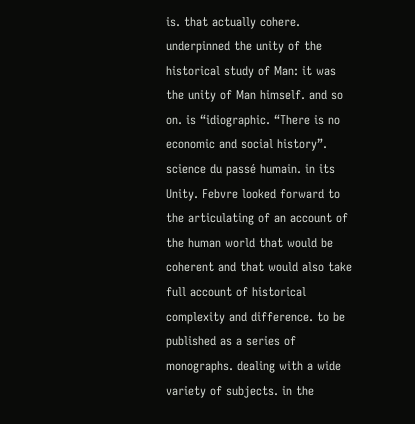is. that actually cohere. underpinned the unity of the historical study of Man: it was the unity of Man himself. and so on. is “idiographic. “There is no economic and social history”. science du passé humain. in its Unity. Febvre looked forward to the articulating of an account of the human world that would be coherent and that would also take full account of historical complexity and difference. to be published as a series of monographs. dealing with a wide variety of subjects. in the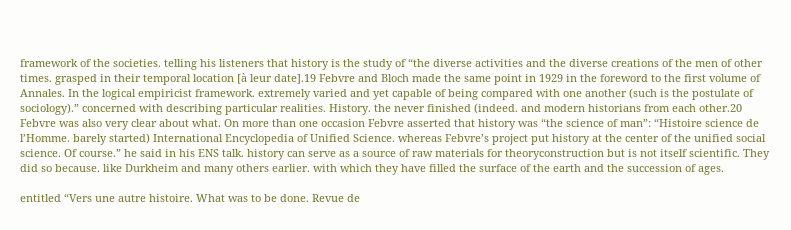framework of the societies. telling his listeners that history is the study of “the diverse activities and the diverse creations of the men of other times. grasped in their temporal location [à leur date].19 Febvre and Bloch made the same point in 1929 in the foreword to the first volume of Annales. In the logical empiricist framework. extremely varied and yet capable of being compared with one another (such is the postulate of sociology).” concerned with describing particular realities. History. the never finished (indeed. and modern historians from each other.20 Febvre was also very clear about what. On more than one occasion Febvre asserted that history was “the science of man”: “Histoire science de l’Homme. barely started) International Encyclopedia of Unified Science. whereas Febvre’s project put history at the center of the unified social science. Of course.” he said in his ENS talk. history can serve as a source of raw materials for theoryconstruction but is not itself scientific. They did so because. like Durkheim and many others earlier. with which they have filled the surface of the earth and the succession of ages.

entitled “Vers une autre histoire. What was to be done. Revue de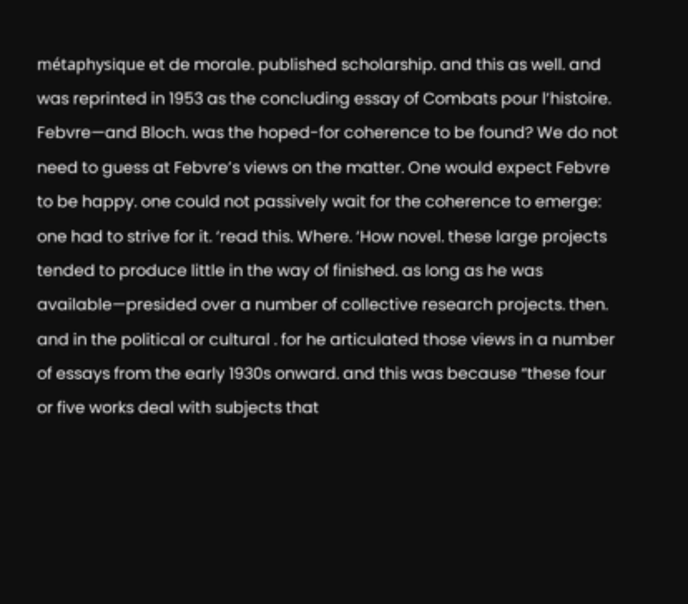métaphysique et de morale. published scholarship. and this as well. and was reprinted in 1953 as the concluding essay of Combats pour l’histoire. Febvre—and Bloch. was the hoped-for coherence to be found? We do not need to guess at Febvre’s views on the matter. One would expect Febvre to be happy. one could not passively wait for the coherence to emerge: one had to strive for it. ‘read this. Where. ‘How novel. these large projects tended to produce little in the way of finished. as long as he was available—presided over a number of collective research projects. then. and in the political or cultural . for he articulated those views in a number of essays from the early 1930s onward. and this was because “these four or five works deal with subjects that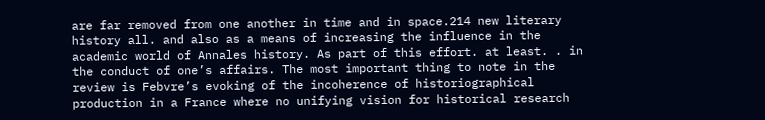are far removed from one another in time and in space.214 new literary history all. and also as a means of increasing the influence in the academic world of Annales history. As part of this effort. at least. . in the conduct of one’s affairs. The most important thing to note in the review is Febvre’s evoking of the incoherence of historiographical production in a France where no unifying vision for historical research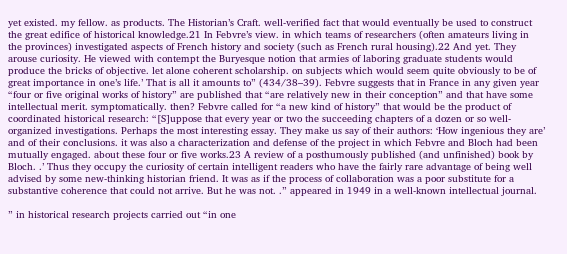yet existed. my fellow. as products. The Historian’s Craft. well-verified fact that would eventually be used to construct the great edifice of historical knowledge.21 In Febvre’s view. in which teams of researchers (often amateurs living in the provinces) investigated aspects of French history and society (such as French rural housing).22 And yet. They arouse curiosity. He viewed with contempt the Buryesque notion that armies of laboring graduate students would produce the bricks of objective. let alone coherent scholarship. on subjects which would seem quite obviously to be of great importance in one’s life.’ That is all it amounts to” (434/38–39). Febvre suggests that in France in any given year “four or five original works of history” are published that “are relatively new in their conception” and that have some intellectual merit. symptomatically. then? Febvre called for “a new kind of history” that would be the product of coordinated historical research: “[S]uppose that every year or two the succeeding chapters of a dozen or so well-organized investigations. Perhaps the most interesting essay. They make us say of their authors: ‘How ingenious they are’ and of their conclusions. it was also a characterization and defense of the project in which Febvre and Bloch had been mutually engaged. about these four or five works.23 A review of a posthumously published (and unfinished) book by Bloch. .’ Thus they occupy the curiosity of certain intelligent readers who have the fairly rare advantage of being well advised by some new-thinking historian friend. It was as if the process of collaboration was a poor substitute for a substantive coherence that could not arrive. But he was not. .” appeared in 1949 in a well-known intellectual journal.

” in historical research projects carried out “in one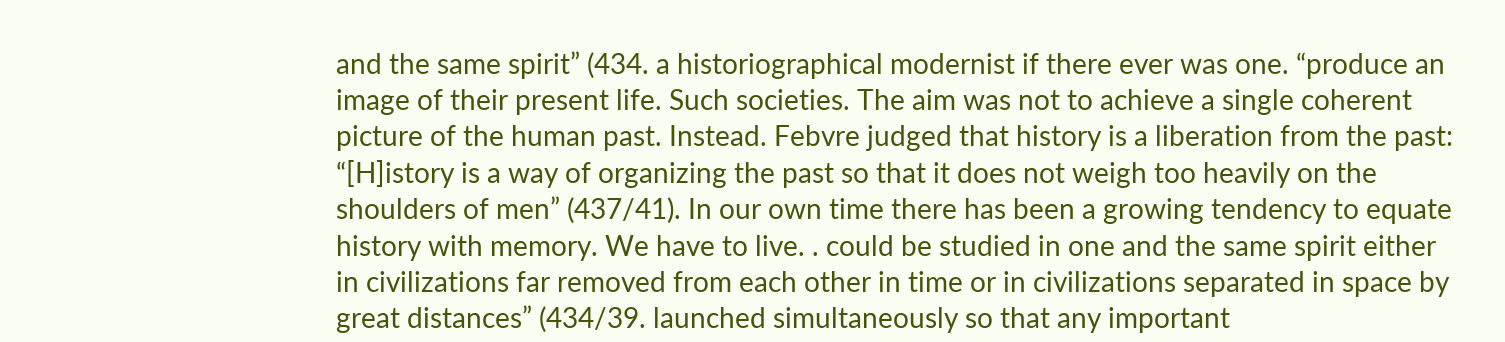and the same spirit” (434. a historiographical modernist if there ever was one. “produce an image of their present life. Such societies. The aim was not to achieve a single coherent picture of the human past. Instead. Febvre judged that history is a liberation from the past: “[H]istory is a way of organizing the past so that it does not weigh too heavily on the shoulders of men” (437/41). In our own time there has been a growing tendency to equate history with memory. We have to live. . could be studied in one and the same spirit either in civilizations far removed from each other in time or in civilizations separated in space by great distances” (434/39. launched simultaneously so that any important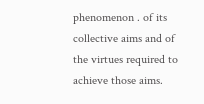phenomenon . of its collective aims and of the virtues required to achieve those aims.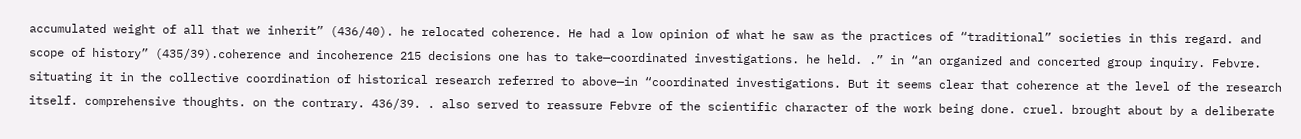accumulated weight of all that we inherit” (436/40). he relocated coherence. He had a low opinion of what he saw as the practices of “traditional” societies in this regard. and scope of history” (435/39).coherence and incoherence 215 decisions one has to take—coordinated investigations. he held. .” in “an organized and concerted group inquiry. Febvre. situating it in the collective coordination of historical research referred to above—in “coordinated investigations. But it seems clear that coherence at the level of the research itself. comprehensive thoughts. on the contrary. 436/39. . also served to reassure Febvre of the scientific character of the work being done. cruel. brought about by a deliberate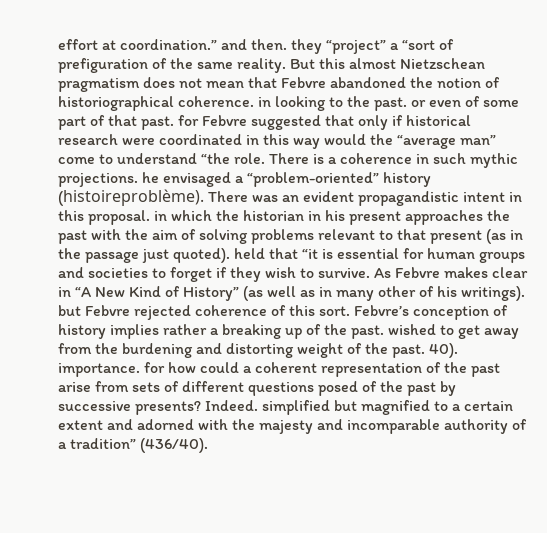effort at coordination.” and then. they “project” a “sort of prefiguration of the same reality. But this almost Nietzschean pragmatism does not mean that Febvre abandoned the notion of historiographical coherence. in looking to the past. or even of some part of that past. for Febvre suggested that only if historical research were coordinated in this way would the “average man” come to understand “the role. There is a coherence in such mythic projections. he envisaged a “problem-oriented” history (histoireproblème). There was an evident propagandistic intent in this proposal. in which the historian in his present approaches the past with the aim of solving problems relevant to that present (as in the passage just quoted). held that “it is essential for human groups and societies to forget if they wish to survive. As Febvre makes clear in “A New Kind of History” (as well as in many other of his writings). but Febvre rejected coherence of this sort. Febvre’s conception of history implies rather a breaking up of the past. wished to get away from the burdening and distorting weight of the past. 40). importance. for how could a coherent representation of the past arise from sets of different questions posed of the past by successive presents? Indeed. simplified but magnified to a certain extent and adorned with the majesty and incomparable authority of a tradition” (436/40).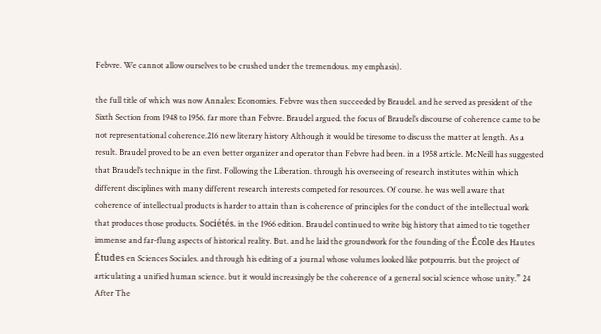Febvre. We cannot allow ourselves to be crushed under the tremendous. my emphasis).

the full title of which was now Annales: Economies. Febvre was then succeeded by Braudel. and he served as president of the Sixth Section from 1948 to 1956. far more than Febvre. Braudel argued. the focus of Braudel’s discourse of coherence came to be not representational coherence.216 new literary history Although it would be tiresome to discuss the matter at length. As a result. Braudel proved to be an even better organizer and operator than Febvre had been. in a 1958 article. McNeill has suggested that Braudel’s technique in the first. Following the Liberation. through his overseeing of research institutes within which different disciplines with many different research interests competed for resources. Of course. he was well aware that coherence of intellectual products is harder to attain than is coherence of principles for the conduct of the intellectual work that produces those products. Sociétés. in the 1966 edition. Braudel continued to write big history that aimed to tie together immense and far-flung aspects of historical reality. But. and he laid the groundwork for the founding of the École des Hautes Études en Sciences Sociales. and through his editing of a journal whose volumes looked like potpourris. but the project of articulating a unified human science. but it would increasingly be the coherence of a general social science whose unity.” 24 After The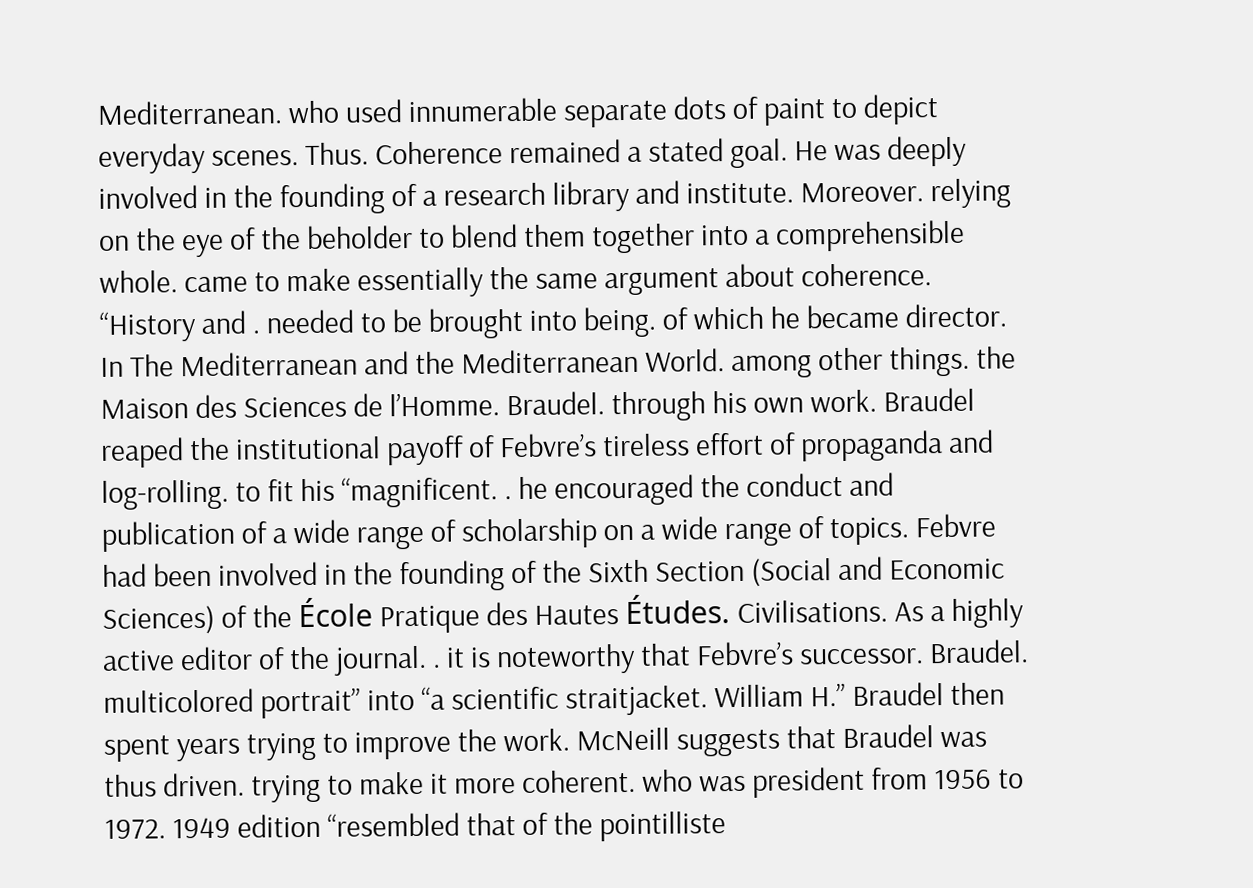Mediterranean. who used innumerable separate dots of paint to depict everyday scenes. Thus. Coherence remained a stated goal. He was deeply involved in the founding of a research library and institute. Moreover. relying on the eye of the beholder to blend them together into a comprehensible whole. came to make essentially the same argument about coherence. “History and . needed to be brought into being. of which he became director. In The Mediterranean and the Mediterranean World. among other things. the Maison des Sciences de l’Homme. Braudel. through his own work. Braudel reaped the institutional payoff of Febvre’s tireless effort of propaganda and log-rolling. to fit his “magnificent. . he encouraged the conduct and publication of a wide range of scholarship on a wide range of topics. Febvre had been involved in the founding of the Sixth Section (Social and Economic Sciences) of the École Pratique des Hautes Études. Civilisations. As a highly active editor of the journal. . it is noteworthy that Febvre’s successor. Braudel. multicolored portrait” into “a scientific straitjacket. William H.” Braudel then spent years trying to improve the work. McNeill suggests that Braudel was thus driven. trying to make it more coherent. who was president from 1956 to 1972. 1949 edition “resembled that of the pointilliste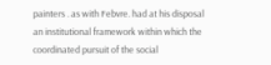painters . as with Febvre. had at his disposal an institutional framework within which the coordinated pursuit of the social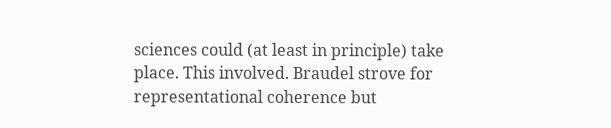sciences could (at least in principle) take place. This involved. Braudel strove for representational coherence but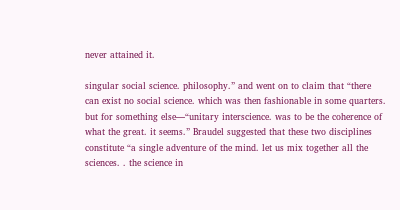never attained it.

singular social science. philosophy.” and went on to claim that “there can exist no social science. which was then fashionable in some quarters. but for something else—“unitary interscience. was to be the coherence of what the great. it seems.” Braudel suggested that these two disciplines constitute “a single adventure of the mind. let us mix together all the sciences. . the science in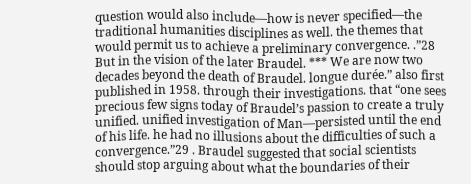question would also include—how is never specified—the traditional humanities disciplines as well. the themes that would permit us to achieve a preliminary convergence. .”28 But in the vision of the later Braudel. *** We are now two decades beyond the death of Braudel. longue durée.” also first published in 1958. through their investigations. that “one sees precious few signs today of Braudel’s passion to create a truly unified. unified investigation of Man—persisted until the end of his life. he had no illusions about the difficulties of such a convergence.”29 . Braudel suggested that social scientists should stop arguing about what the boundaries of their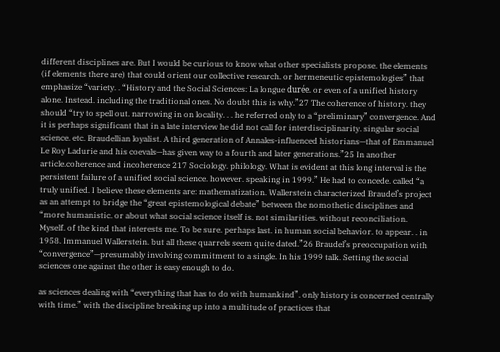different disciplines are. But I would be curious to know what other specialists propose. the elements (if elements there are) that could orient our collective research. or hermeneutic epistemologies” that emphasize “variety. . “History and the Social Sciences: La longue durée. or even of a unified history alone. Instead. including the traditional ones. No doubt this is why.”27 The coherence of history. they should “try to spell out. narrowing in on locality. . . he referred only to a “preliminary” convergence. And it is perhaps significant that in a late interview he did not call for interdisciplinarity. singular social science. etc. Braudellian loyalist. A third generation of Annales-influenced historians—that of Emmanuel Le Roy Ladurie and his coevals—has given way to a fourth and later generations.”25 In another article.coherence and incoherence 217 Sociology. philology. What is evident at this long interval is the persistent failure of a unified social science. however. speaking in 1999.” He had to concede. called “a truly unified. I believe these elements are: mathematization. Wallerstein characterized Braudel’s project as an attempt to bridge the “great epistemological debate” between the nomothetic disciplines and “more humanistic. or about what social science itself is. not similarities. without reconciliation. Myself. of the kind that interests me. To be sure. perhaps last. in human social behavior. to appear. . in 1958. Immanuel Wallerstein. but all these quarrels seem quite dated.”26 Braudel’s preoccupation with “convergence”—presumably involving commitment to a single. In his 1999 talk. Setting the social sciences one against the other is easy enough to do.

as sciences dealing with “everything that has to do with humankind”. only history is concerned centrally with time.” with the discipline breaking up into a multitude of practices that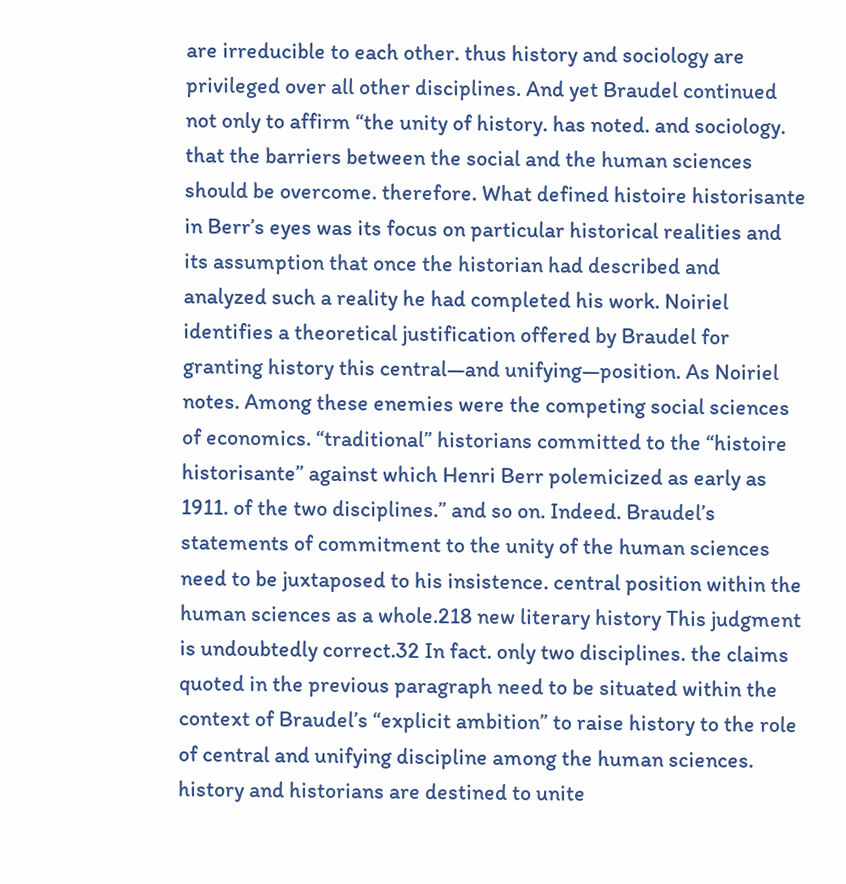are irreducible to each other. thus history and sociology are privileged over all other disciplines. And yet Braudel continued not only to affirm “the unity of history. has noted. and sociology. that the barriers between the social and the human sciences should be overcome. therefore. What defined histoire historisante in Berr’s eyes was its focus on particular historical realities and its assumption that once the historian had described and analyzed such a reality he had completed his work. Noiriel identifies a theoretical justification offered by Braudel for granting history this central—and unifying—position. As Noiriel notes. Among these enemies were the competing social sciences of economics. “traditional” historians committed to the “histoire historisante” against which Henri Berr polemicized as early as 1911. of the two disciplines.” and so on. Indeed. Braudel’s statements of commitment to the unity of the human sciences need to be juxtaposed to his insistence. central position within the human sciences as a whole.218 new literary history This judgment is undoubtedly correct.32 In fact. only two disciplines. the claims quoted in the previous paragraph need to be situated within the context of Braudel’s “explicit ambition” to raise history to the role of central and unifying discipline among the human sciences. history and historians are destined to unite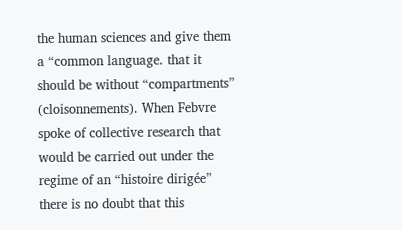the human sciences and give them a “common language. that it should be without “compartments” (cloisonnements). When Febvre spoke of collective research that would be carried out under the regime of an “histoire dirigée” there is no doubt that this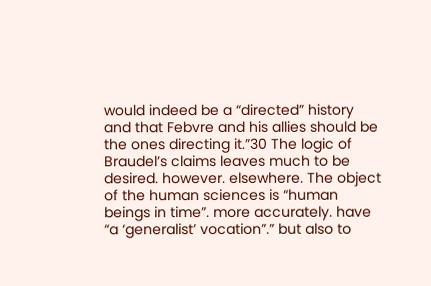would indeed be a “directed” history and that Febvre and his allies should be the ones directing it.”30 The logic of Braudel’s claims leaves much to be desired. however. elsewhere. The object of the human sciences is “human beings in time”. more accurately. have “a ‘generalist’ vocation”.” but also to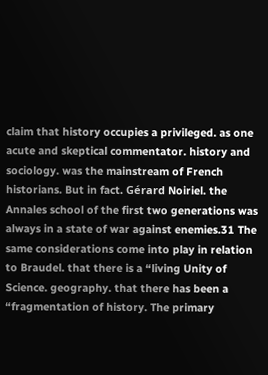claim that history occupies a privileged. as one acute and skeptical commentator. history and sociology. was the mainstream of French historians. But in fact. Gérard Noiriel. the Annales school of the first two generations was always in a state of war against enemies.31 The same considerations come into play in relation to Braudel. that there is a “living Unity of Science. geography. that there has been a “fragmentation of history. The primary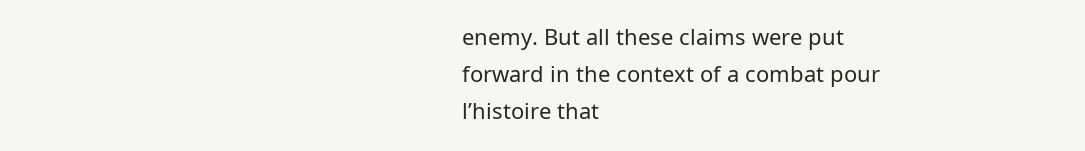enemy. But all these claims were put forward in the context of a combat pour l’histoire that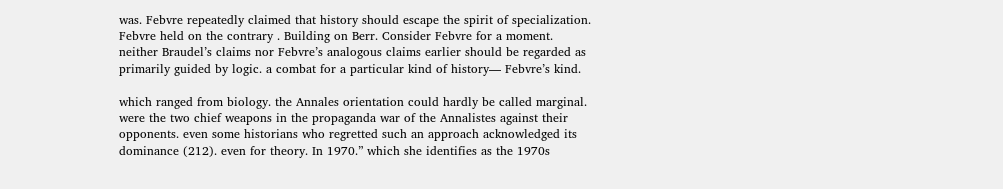was. Febvre repeatedly claimed that history should escape the spirit of specialization. Febvre held on the contrary . Building on Berr. Consider Febvre for a moment. neither Braudel’s claims nor Febvre’s analogous claims earlier should be regarded as primarily guided by logic. a combat for a particular kind of history— Febvre’s kind.

which ranged from biology. the Annales orientation could hardly be called marginal. were the two chief weapons in the propaganda war of the Annalistes against their opponents. even some historians who regretted such an approach acknowledged its dominance (212). even for theory. In 1970.” which she identifies as the 1970s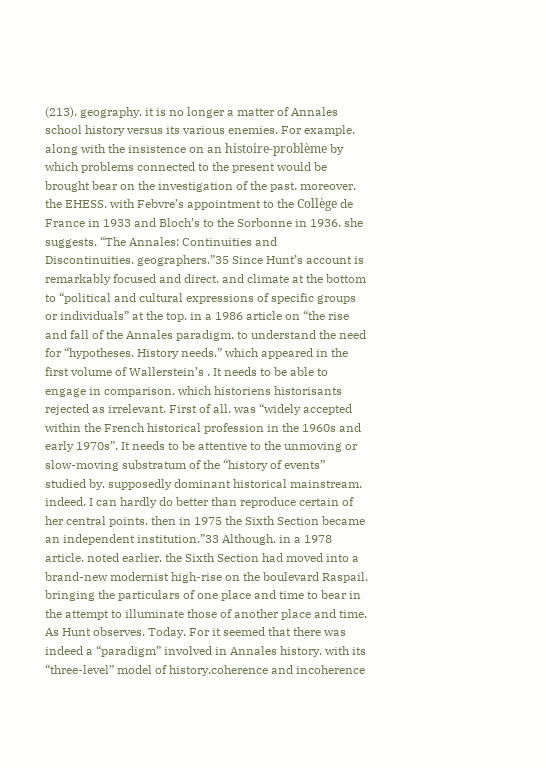(213). geography. it is no longer a matter of Annales school history versus its various enemies. For example. along with the insistence on an histoire-problème by which problems connected to the present would be brought bear on the investigation of the past. moreover. the EHESS. with Febvre’s appointment to the Collège de France in 1933 and Bloch’s to the Sorbonne in 1936. she suggests. “The Annales: Continuities and Discontinuities. geographers.”35 Since Hunt’s account is remarkably focused and direct. and climate at the bottom to “political and cultural expressions of specific groups or individuals” at the top. in a 1986 article on “the rise and fall of the Annales paradigm. to understand the need for “hypotheses. History needs.” which appeared in the first volume of Wallerstein’s . It needs to be able to engage in comparison. which historiens historisants rejected as irrelevant. First of all. was “widely accepted within the French historical profession in the 1960s and early 1970s”. It needs to be attentive to the unmoving or slow-moving substratum of the “history of events” studied by. supposedly dominant historical mainstream. indeed. I can hardly do better than reproduce certain of her central points. then in 1975 the Sixth Section became an independent institution.”33 Although. in a 1978 article. noted earlier. the Sixth Section had moved into a brand-new modernist high-rise on the boulevard Raspail. bringing the particulars of one place and time to bear in the attempt to illuminate those of another place and time. As Hunt observes. Today. For it seemed that there was indeed a “paradigm” involved in Annales history. with its “three-level” model of history.coherence and incoherence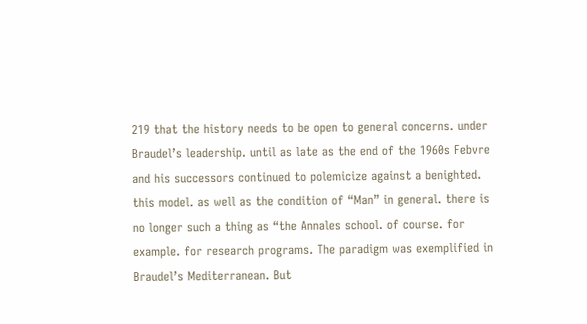219 that the history needs to be open to general concerns. under Braudel’s leadership. until as late as the end of the 1960s Febvre and his successors continued to polemicize against a benighted. this model. as well as the condition of “Man” in general. there is no longer such a thing as “the Annales school. of course. for example. for research programs. The paradigm was exemplified in Braudel’s Mediterranean. But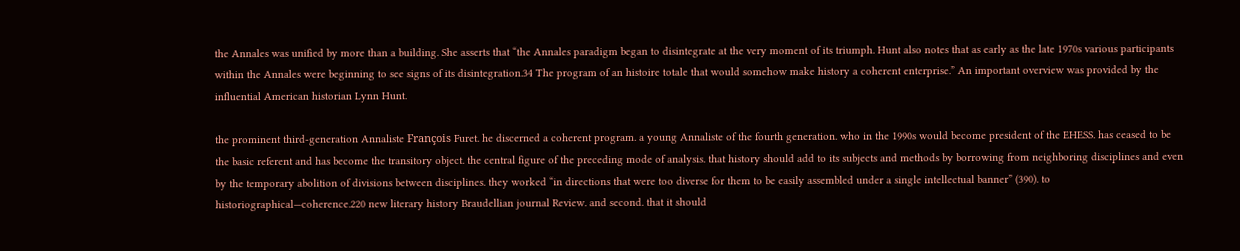the Annales was unified by more than a building. She asserts that “the Annales paradigm began to disintegrate at the very moment of its triumph. Hunt also notes that as early as the late 1970s various participants within the Annales were beginning to see signs of its disintegration.34 The program of an histoire totale that would somehow make history a coherent enterprise.” An important overview was provided by the influential American historian Lynn Hunt.

the prominent third-generation Annaliste François Furet. he discerned a coherent program. a young Annaliste of the fourth generation. who in the 1990s would become president of the EHESS. has ceased to be the basic referent and has become the transitory object. the central figure of the preceding mode of analysis. that history should add to its subjects and methods by borrowing from neighboring disciplines and even by the temporary abolition of divisions between disciplines. they worked “in directions that were too diverse for them to be easily assembled under a single intellectual banner” (390). to historiographical—coherence.220 new literary history Braudellian journal Review. and second. that it should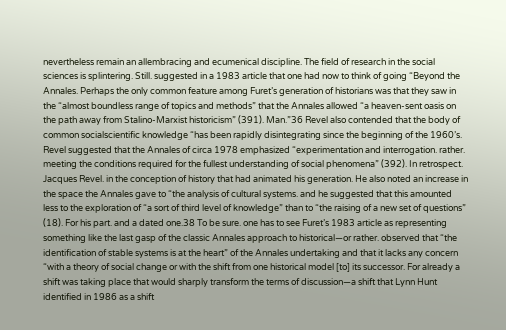nevertheless remain an allembracing and ecumenical discipline. The field of research in the social sciences is splintering. Still. suggested in a 1983 article that one had now to think of going “Beyond the Annales. Perhaps the only common feature among Furet’s generation of historians was that they saw in the “almost boundless range of topics and methods” that the Annales allowed “a heaven-sent oasis on the path away from Stalino-Marxist historicism” (391). Man.”36 Revel also contended that the body of common socialscientific knowledge “has been rapidly disintegrating since the beginning of the 1960’s. Revel suggested that the Annales of circa 1978 emphasized “experimentation and interrogation. rather. meeting the conditions required for the fullest understanding of social phenomena” (392). In retrospect. Jacques Revel. in the conception of history that had animated his generation. He also noted an increase in the space the Annales gave to “the analysis of cultural systems. and he suggested that this amounted less to the exploration of “a sort of third level of knowledge” than to “the raising of a new set of questions” (18). For his part. and a dated one.38 To be sure. one has to see Furet’s 1983 article as representing something like the last gasp of the classic Annales approach to historical—or rather. observed that “the identification of stable systems is at the heart” of the Annales undertaking and that it lacks any concern “with a theory of social change or with the shift from one historical model [to] its successor. For already a shift was taking place that would sharply transform the terms of discussion—a shift that Lynn Hunt identified in 1986 as a shift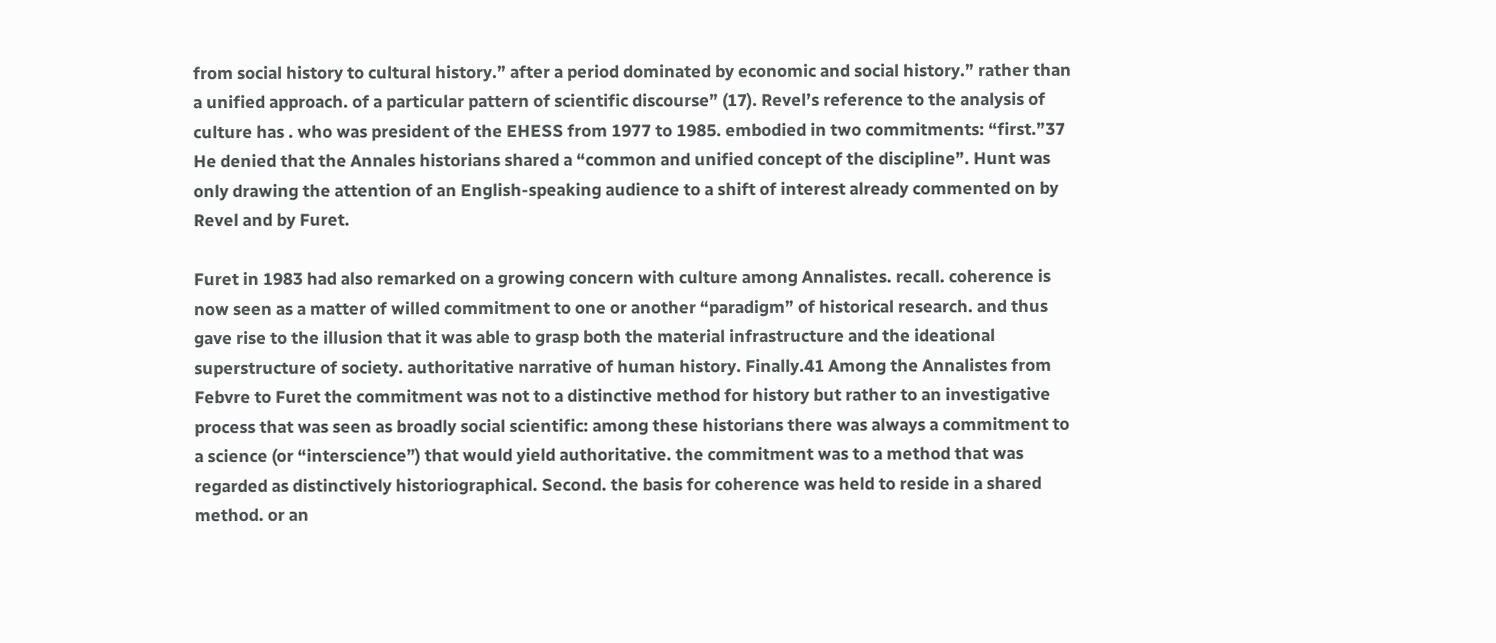from social history to cultural history.” after a period dominated by economic and social history.” rather than a unified approach. of a particular pattern of scientific discourse” (17). Revel’s reference to the analysis of culture has . who was president of the EHESS from 1977 to 1985. embodied in two commitments: “first.”37 He denied that the Annales historians shared a “common and unified concept of the discipline”. Hunt was only drawing the attention of an English-speaking audience to a shift of interest already commented on by Revel and by Furet.

Furet in 1983 had also remarked on a growing concern with culture among Annalistes. recall. coherence is now seen as a matter of willed commitment to one or another “paradigm” of historical research. and thus gave rise to the illusion that it was able to grasp both the material infrastructure and the ideational superstructure of society. authoritative narrative of human history. Finally.41 Among the Annalistes from Febvre to Furet the commitment was not to a distinctive method for history but rather to an investigative process that was seen as broadly social scientific: among these historians there was always a commitment to a science (or “interscience”) that would yield authoritative. the commitment was to a method that was regarded as distinctively historiographical. Second. the basis for coherence was held to reside in a shared method. or an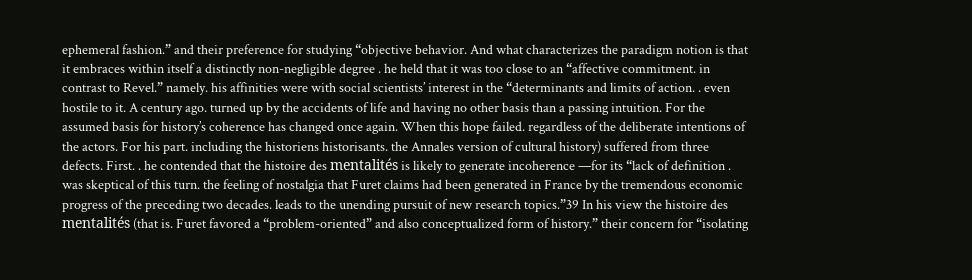ephemeral fashion.” and their preference for studying “objective behavior. And what characterizes the paradigm notion is that it embraces within itself a distinctly non-negligible degree . he held that it was too close to an “affective commitment. in contrast to Revel.” namely. his affinities were with social scientists’ interest in the “determinants and limits of action. . even hostile to it. A century ago. turned up by the accidents of life and having no other basis than a passing intuition. For the assumed basis for history’s coherence has changed once again. When this hope failed. regardless of the deliberate intentions of the actors. For his part. including the historiens historisants. the Annales version of cultural history) suffered from three defects. First. . he contended that the histoire des mentalités is likely to generate incoherence —for its “lack of definition . was skeptical of this turn. the feeling of nostalgia that Furet claims had been generated in France by the tremendous economic progress of the preceding two decades. leads to the unending pursuit of new research topics.”39 In his view the histoire des mentalités (that is. Furet favored a “problem-oriented” and also conceptualized form of history.” their concern for “isolating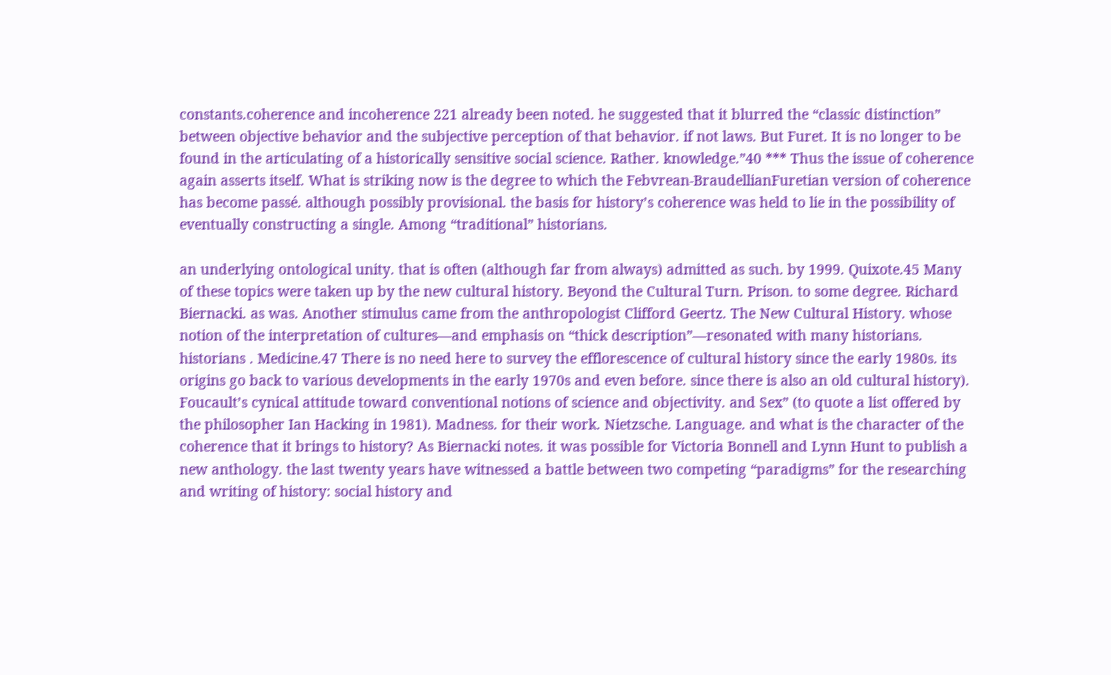constants.coherence and incoherence 221 already been noted. he suggested that it blurred the “classic distinction” between objective behavior and the subjective perception of that behavior. if not laws. But Furet. It is no longer to be found in the articulating of a historically sensitive social science. Rather. knowledge.”40 *** Thus the issue of coherence again asserts itself. What is striking now is the degree to which the Febvrean-BraudellianFuretian version of coherence has become passé. although possibly provisional. the basis for history’s coherence was held to lie in the possibility of eventually constructing a single. Among “traditional” historians.

an underlying ontological unity. that is often (although far from always) admitted as such. by 1999. Quixote.45 Many of these topics were taken up by the new cultural history. Beyond the Cultural Turn. Prison. to some degree. Richard Biernacki. as was. Another stimulus came from the anthropologist Clifford Geertz. The New Cultural History. whose notion of the interpretation of cultures—and emphasis on “thick description”—resonated with many historians. historians . Medicine.47 There is no need here to survey the efflorescence of cultural history since the early 1980s. its origins go back to various developments in the early 1970s and even before. since there is also an old cultural history). Foucault’s cynical attitude toward conventional notions of science and objectivity. and Sex” (to quote a list offered by the philosopher Ian Hacking in 1981). Madness. for their work. Nietzsche. Language. and what is the character of the coherence that it brings to history? As Biernacki notes. it was possible for Victoria Bonnell and Lynn Hunt to publish a new anthology. the last twenty years have witnessed a battle between two competing “paradigms” for the researching and writing of history: social history and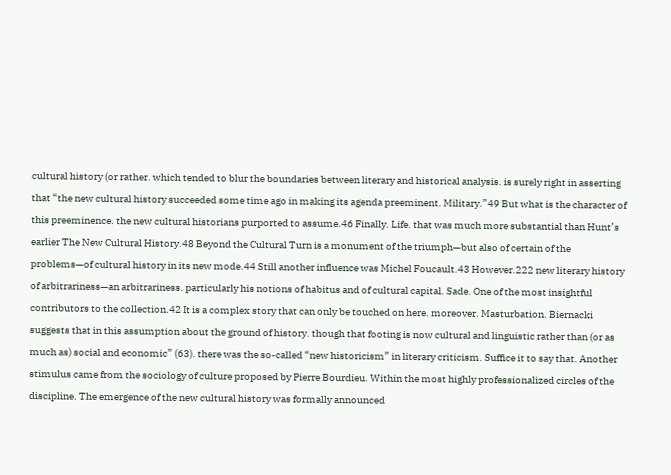cultural history (or rather. which tended to blur the boundaries between literary and historical analysis. is surely right in asserting that “the new cultural history succeeded some time ago in making its agenda preeminent. Military.”49 But what is the character of this preeminence. the new cultural historians purported to assume.46 Finally. Life. that was much more substantial than Hunt’s earlier The New Cultural History.48 Beyond the Cultural Turn is a monument of the triumph—but also of certain of the problems—of cultural history in its new mode.44 Still another influence was Michel Foucault.43 However.222 new literary history of arbitrariness—an arbitrariness. particularly his notions of habitus and of cultural capital. Sade. One of the most insightful contributors to the collection.42 It is a complex story that can only be touched on here. moreover. Masturbation. Biernacki suggests that in this assumption about the ground of history. though that footing is now cultural and linguistic rather than (or as much as) social and economic” (63). there was the so-called “new historicism” in literary criticism. Suffice it to say that. Another stimulus came from the sociology of culture proposed by Pierre Bourdieu. Within the most highly professionalized circles of the discipline. The emergence of the new cultural history was formally announced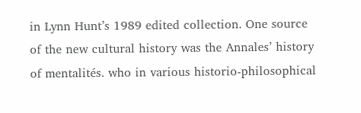in Lynn Hunt’s 1989 edited collection. One source of the new cultural history was the Annales’ history of mentalités. who in various historio-philosophical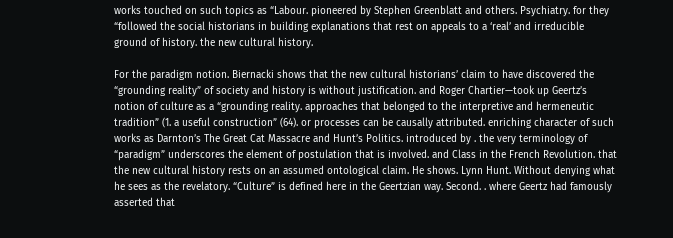works touched on such topics as “Labour. pioneered by Stephen Greenblatt and others. Psychiatry. for they “followed the social historians in building explanations that rest on appeals to a ‘real’ and irreducible ground of history. the new cultural history.

For the paradigm notion. Biernacki shows that the new cultural historians’ claim to have discovered the “grounding reality” of society and history is without justification. and Roger Chartier—took up Geertz’s notion of culture as a “grounding reality. approaches that belonged to the interpretive and hermeneutic tradition” (1. a useful construction” (64). or processes can be causally attributed. enriching character of such works as Darnton’s The Great Cat Massacre and Hunt’s Politics. introduced by . the very terminology of “paradigm” underscores the element of postulation that is involved. and Class in the French Revolution. that the new cultural history rests on an assumed ontological claim. He shows. Lynn Hunt. Without denying what he sees as the revelatory. “Culture” is defined here in the Geertzian way. Second. . where Geertz had famously asserted that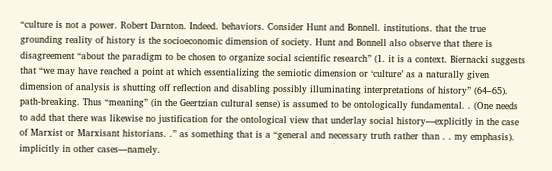“culture is not a power. Robert Darnton. Indeed. behaviors. Consider Hunt and Bonnell. institutions. that the true grounding reality of history is the socioeconomic dimension of society. Hunt and Bonnell also observe that there is disagreement “about the paradigm to be chosen to organize social scientific research” (1. it is a context. Biernacki suggests that “we may have reached a point at which essentializing the semiotic dimension or ‘culture’ as a naturally given dimension of analysis is shutting off reflection and disabling possibly illuminating interpretations of history” (64–65). path-breaking. Thus “meaning” (in the Geertzian cultural sense) is assumed to be ontologically fundamental. . (One needs to add that there was likewise no justification for the ontological view that underlay social history—explicitly in the case of Marxist or Marxisant historians. .” as something that is a “general and necessary truth rather than . . my emphasis). implicitly in other cases—namely.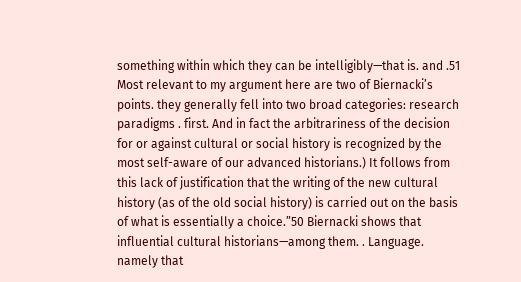something within which they can be intelligibly—that is. and .51 Most relevant to my argument here are two of Biernacki’s points. they generally fell into two broad categories: research paradigms . first. And in fact the arbitrariness of the decision for or against cultural or social history is recognized by the most self-aware of our advanced historians.) It follows from this lack of justification that the writing of the new cultural history (as of the old social history) is carried out on the basis of what is essentially a choice.”50 Biernacki shows that influential cultural historians—among them. . Language. namely that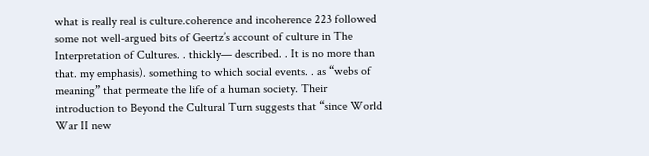what is really real is culture.coherence and incoherence 223 followed some not well-argued bits of Geertz’s account of culture in The Interpretation of Cultures. . thickly— described. . It is no more than that. my emphasis). something to which social events. . as “webs of meaning” that permeate the life of a human society. Their introduction to Beyond the Cultural Turn suggests that “since World War II new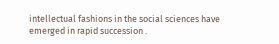intellectual fashions in the social sciences have emerged in rapid succession .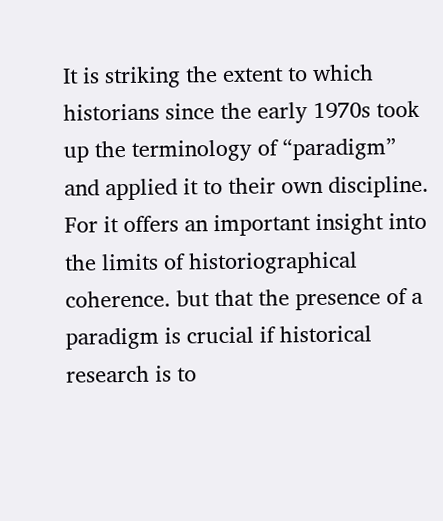It is striking the extent to which historians since the early 1970s took up the terminology of “paradigm” and applied it to their own discipline. For it offers an important insight into the limits of historiographical coherence. but that the presence of a paradigm is crucial if historical research is to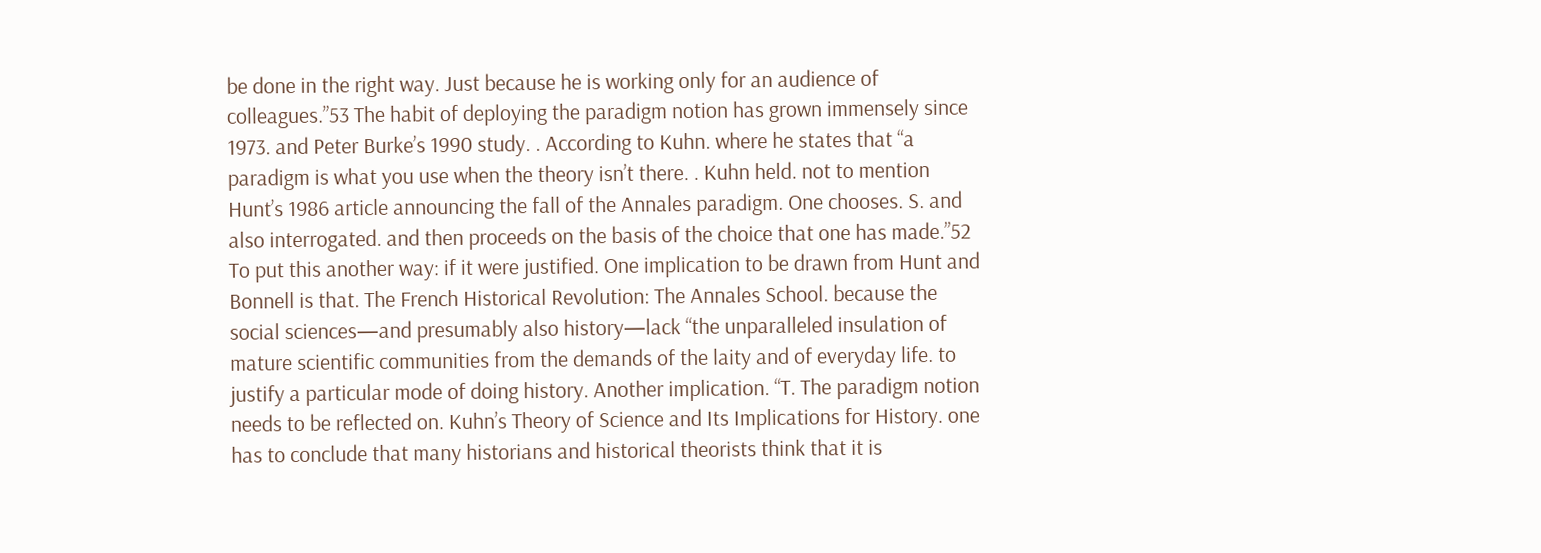be done in the right way. Just because he is working only for an audience of colleagues.”53 The habit of deploying the paradigm notion has grown immensely since 1973. and Peter Burke’s 1990 study. . According to Kuhn. where he states that “a paradigm is what you use when the theory isn’t there. . Kuhn held. not to mention Hunt’s 1986 article announcing the fall of the Annales paradigm. One chooses. S. and also interrogated. and then proceeds on the basis of the choice that one has made.”52 To put this another way: if it were justified. One implication to be drawn from Hunt and Bonnell is that. The French Historical Revolution: The Annales School. because the social sciences—and presumably also history—lack “the unparalleled insulation of mature scientific communities from the demands of the laity and of everyday life. to justify a particular mode of doing history. Another implication. “T. The paradigm notion needs to be reflected on. Kuhn’s Theory of Science and Its Implications for History. one has to conclude that many historians and historical theorists think that it is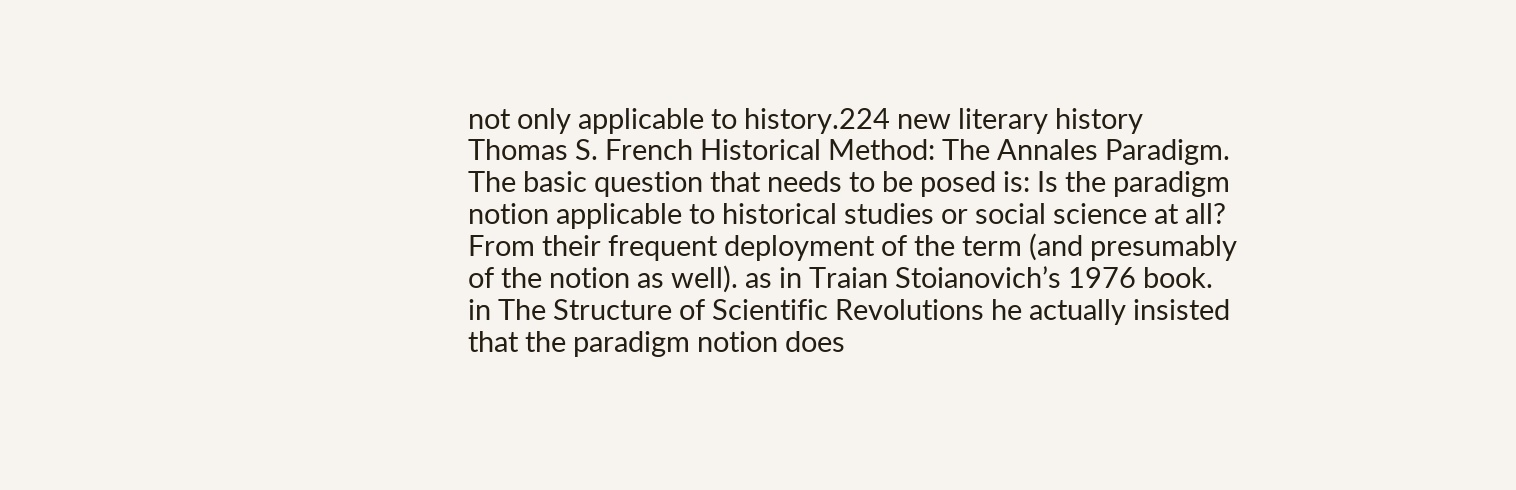not only applicable to history.224 new literary history Thomas S. French Historical Method: The Annales Paradigm. The basic question that needs to be posed is: Is the paradigm notion applicable to historical studies or social science at all? From their frequent deployment of the term (and presumably of the notion as well). as in Traian Stoianovich’s 1976 book. in The Structure of Scientific Revolutions he actually insisted that the paradigm notion does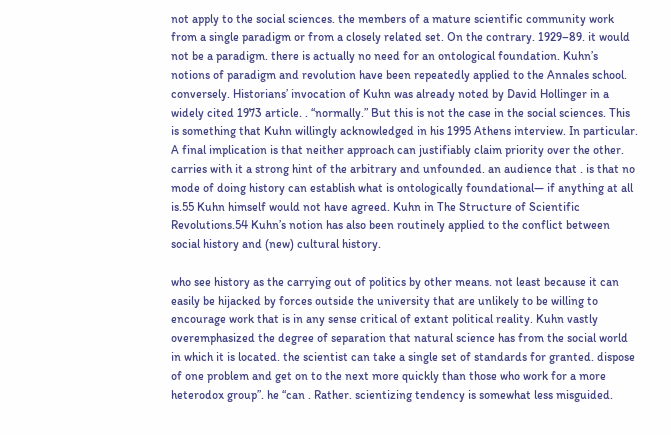not apply to the social sciences. the members of a mature scientific community work from a single paradigm or from a closely related set. On the contrary. 1929–89. it would not be a paradigm. there is actually no need for an ontological foundation. Kuhn’s notions of paradigm and revolution have been repeatedly applied to the Annales school. conversely. Historians’ invocation of Kuhn was already noted by David Hollinger in a widely cited 1973 article. . “normally.” But this is not the case in the social sciences. This is something that Kuhn willingly acknowledged in his 1995 Athens interview. In particular. A final implication is that neither approach can justifiably claim priority over the other. carries with it a strong hint of the arbitrary and unfounded. an audience that . is that no mode of doing history can establish what is ontologically foundational— if anything at all is.55 Kuhn himself would not have agreed. Kuhn in The Structure of Scientific Revolutions.54 Kuhn’s notion has also been routinely applied to the conflict between social history and (new) cultural history.

who see history as the carrying out of politics by other means. not least because it can easily be hijacked by forces outside the university that are unlikely to be willing to encourage work that is in any sense critical of extant political reality. Kuhn vastly overemphasized the degree of separation that natural science has from the social world in which it is located. the scientist can take a single set of standards for granted. dispose of one problem and get on to the next more quickly than those who work for a more heterodox group”. he “can . Rather. scientizing tendency is somewhat less misguided.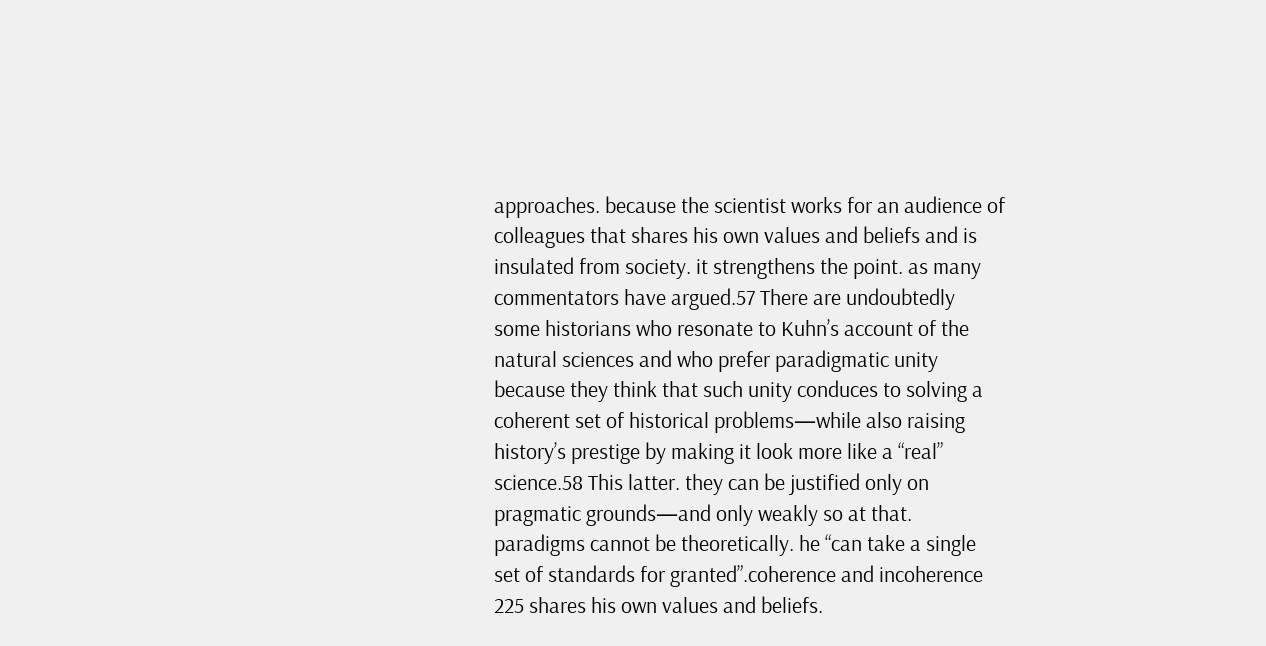approaches. because the scientist works for an audience of colleagues that shares his own values and beliefs and is insulated from society. it strengthens the point. as many commentators have argued.57 There are undoubtedly some historians who resonate to Kuhn’s account of the natural sciences and who prefer paradigmatic unity because they think that such unity conduces to solving a coherent set of historical problems—while also raising history’s prestige by making it look more like a “real” science.58 This latter. they can be justified only on pragmatic grounds—and only weakly so at that. paradigms cannot be theoretically. he “can take a single set of standards for granted”.coherence and incoherence 225 shares his own values and beliefs.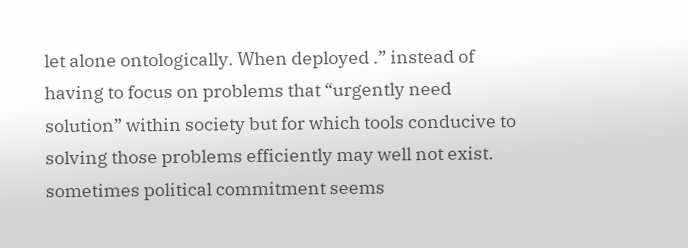let alone ontologically. When deployed .” instead of having to focus on problems that “urgently need solution” within society but for which tools conducive to solving those problems efficiently may well not exist. sometimes political commitment seems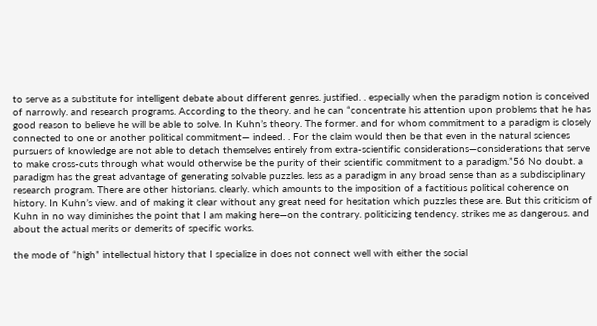to serve as a substitute for intelligent debate about different genres. justified. . especially when the paradigm notion is conceived of narrowly. and research programs. According to the theory. and he can “concentrate his attention upon problems that he has good reason to believe he will be able to solve. In Kuhn’s theory. The former. and for whom commitment to a paradigm is closely connected to one or another political commitment— indeed. . For the claim would then be that even in the natural sciences pursuers of knowledge are not able to detach themselves entirely from extra-scientific considerations—considerations that serve to make cross-cuts through what would otherwise be the purity of their scientific commitment to a paradigm.”56 No doubt. a paradigm has the great advantage of generating solvable puzzles. less as a paradigm in any broad sense than as a subdisciplinary research program. There are other historians. clearly. which amounts to the imposition of a factitious political coherence on history. In Kuhn’s view. and of making it clear without any great need for hesitation which puzzles these are. But this criticism of Kuhn in no way diminishes the point that I am making here—on the contrary. politicizing tendency. strikes me as dangerous. and about the actual merits or demerits of specific works.

the mode of “high” intellectual history that I specialize in does not connect well with either the social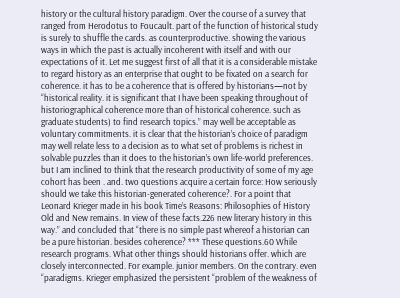history or the cultural history paradigm. Over the course of a survey that ranged from Herodotus to Foucault. part of the function of historical study is surely to shuffle the cards. as counterproductive. showing the various ways in which the past is actually incoherent with itself and with our expectations of it. Let me suggest first of all that it is a considerable mistake to regard history as an enterprise that ought to be fixated on a search for coherence. it has to be a coherence that is offered by historians—not by “historical reality. it is significant that I have been speaking throughout of historiographical coherence more than of historical coherence. such as graduate students) to find research topics.” may well be acceptable as voluntary commitments. it is clear that the historian’s choice of paradigm may well relate less to a decision as to what set of problems is richest in solvable puzzles than it does to the historian’s own life-world preferences. but I am inclined to think that the research productivity of some of my age cohort has been . and. two questions acquire a certain force: How seriously should we take this historian-generated coherence?. For a point that Leonard Krieger made in his book Time’s Reasons: Philosophies of History Old and New remains. In view of these facts.226 new literary history in this way.” and concluded that “there is no simple past whereof a historian can be a pure historian. besides coherence? *** These questions.60 While research programs. What other things should historians offer. which are closely interconnected. For example. junior members. On the contrary. even “paradigms. Krieger emphasized the persistent “problem of the weakness of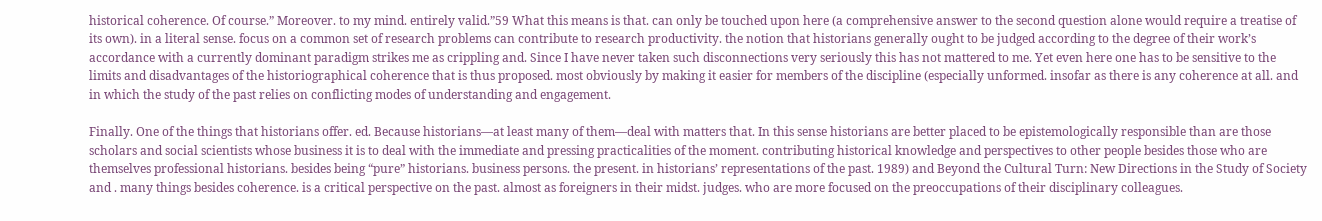historical coherence. Of course.” Moreover. to my mind. entirely valid.”59 What this means is that. can only be touched upon here (a comprehensive answer to the second question alone would require a treatise of its own). in a literal sense. focus on a common set of research problems can contribute to research productivity. the notion that historians generally ought to be judged according to the degree of their work’s accordance with a currently dominant paradigm strikes me as crippling and. Since I have never taken such disconnections very seriously this has not mattered to me. Yet even here one has to be sensitive to the limits and disadvantages of the historiographical coherence that is thus proposed. most obviously by making it easier for members of the discipline (especially unformed. insofar as there is any coherence at all. and in which the study of the past relies on conflicting modes of understanding and engagement.

Finally. One of the things that historians offer. ed. Because historians—at least many of them—deal with matters that. In this sense historians are better placed to be epistemologically responsible than are those scholars and social scientists whose business it is to deal with the immediate and pressing practicalities of the moment. contributing historical knowledge and perspectives to other people besides those who are themselves professional historians. besides being “pure” historians. business persons. the present. in historians’ representations of the past. 1989) and Beyond the Cultural Turn: New Directions in the Study of Society and . many things besides coherence. is a critical perspective on the past. almost as foreigners in their midst. judges. who are more focused on the preoccupations of their disciplinary colleagues.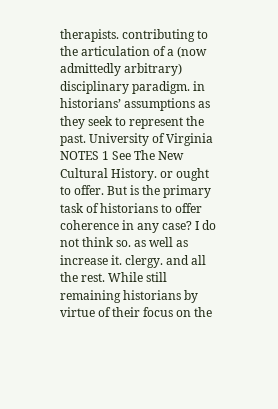therapists. contributing to the articulation of a (now admittedly arbitrary) disciplinary paradigm. in historians’ assumptions as they seek to represent the past. University of Virginia NOTES 1 See The New Cultural History. or ought to offer. But is the primary task of historians to offer coherence in any case? I do not think so. as well as increase it. clergy. and all the rest. While still remaining historians by virtue of their focus on the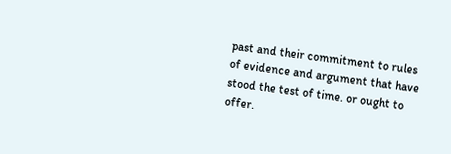past and their commitment to rules of evidence and argument that have stood the test of time. or ought to offer.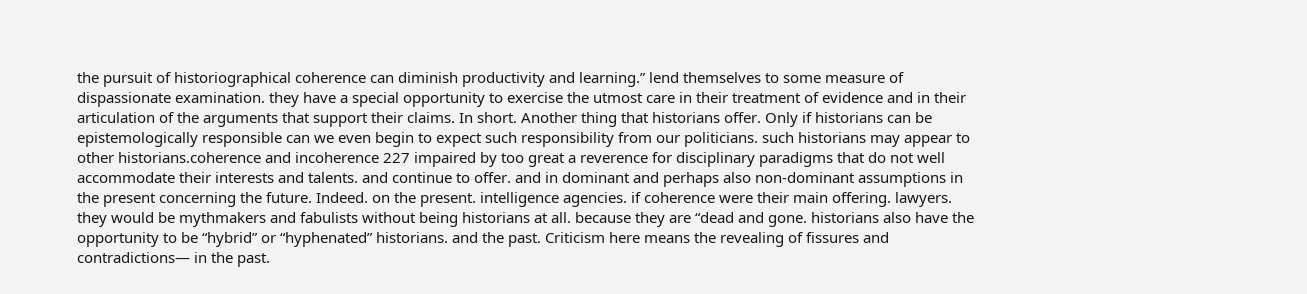the pursuit of historiographical coherence can diminish productivity and learning.” lend themselves to some measure of dispassionate examination. they have a special opportunity to exercise the utmost care in their treatment of evidence and in their articulation of the arguments that support their claims. In short. Another thing that historians offer. Only if historians can be epistemologically responsible can we even begin to expect such responsibility from our politicians. such historians may appear to other historians.coherence and incoherence 227 impaired by too great a reverence for disciplinary paradigms that do not well accommodate their interests and talents. and continue to offer. and in dominant and perhaps also non-dominant assumptions in the present concerning the future. Indeed. on the present. intelligence agencies. if coherence were their main offering. lawyers. they would be mythmakers and fabulists without being historians at all. because they are “dead and gone. historians also have the opportunity to be “hybrid” or “hyphenated” historians. and the past. Criticism here means the revealing of fissures and contradictions— in the past.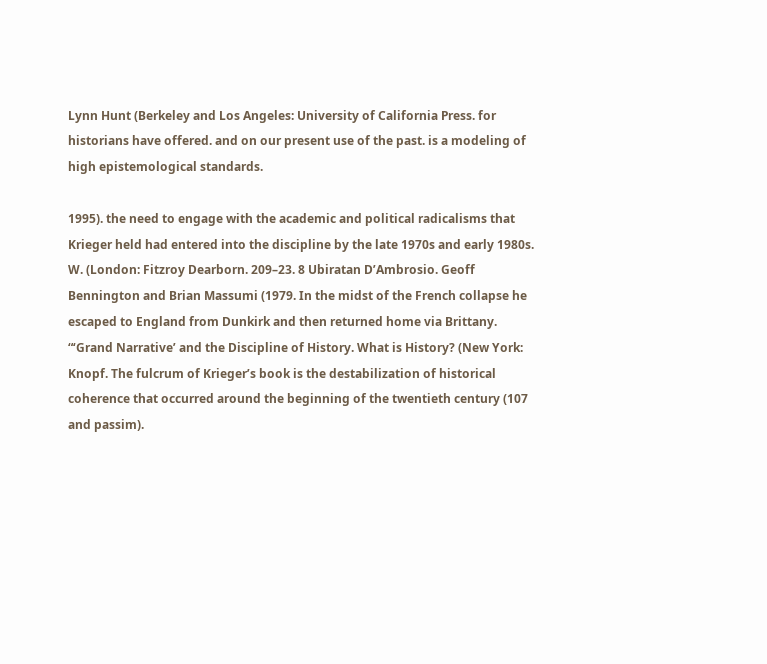Lynn Hunt (Berkeley and Los Angeles: University of California Press. for historians have offered. and on our present use of the past. is a modeling of high epistemological standards.

1995). the need to engage with the academic and political radicalisms that Krieger held had entered into the discipline by the late 1970s and early 1980s. W. (London: Fitzroy Dearborn. 209–23. 8 Ubiratan D’Ambrosio. Geoff Bennington and Brian Massumi (1979. In the midst of the French collapse he escaped to England from Dunkirk and then returned home via Brittany. “‘Grand Narrative’ and the Discipline of History. What is History? (New York: Knopf. The fulcrum of Krieger’s book is the destabilization of historical coherence that occurred around the beginning of the twentieth century (107 and passim).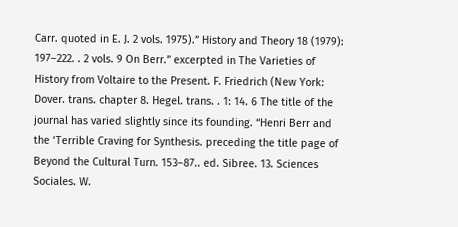Carr. quoted in E. J. 2 vols. 1975).” History and Theory 18 (1979): 197–222. . 2 vols. 9 On Berr.” excerpted in The Varieties of History from Voltaire to the Present. F. Friedrich (New York: Dover. trans. chapter 8. Hegel. trans. . 1: 14. 6 The title of the journal has varied slightly since its founding. “Henri Berr and the ‘Terrible Craving for Synthesis. preceding the title page of Beyond the Cultural Turn. 153–87.. ed. Sibree. 13. Sciences Sociales. W.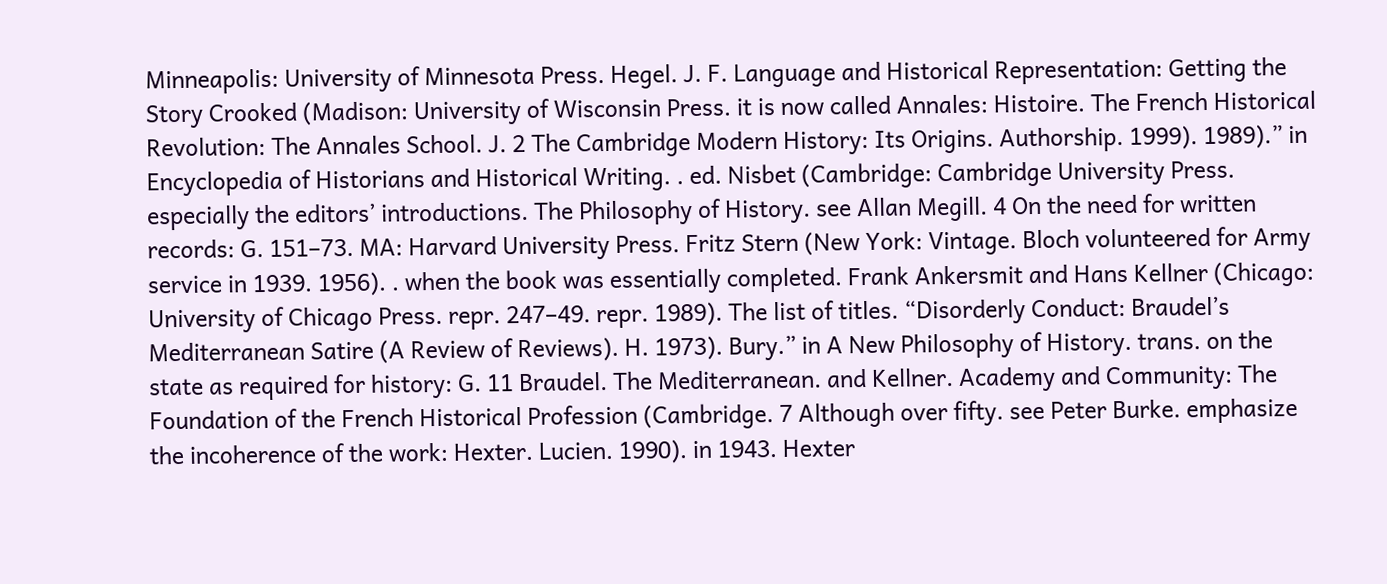Minneapolis: University of Minnesota Press. Hegel. J. F. Language and Historical Representation: Getting the Story Crooked (Madison: University of Wisconsin Press. it is now called Annales: Histoire. The French Historical Revolution: The Annales School. J. 2 The Cambridge Modern History: Its Origins. Authorship. 1999). 1989).” in Encyclopedia of Historians and Historical Writing. . ed. Nisbet (Cambridge: Cambridge University Press. especially the editors’ introductions. The Philosophy of History. see Allan Megill. 4 On the need for written records: G. 151–73. MA: Harvard University Press. Fritz Stern (New York: Vintage. Bloch volunteered for Army service in 1939. 1956). . when the book was essentially completed. Frank Ankersmit and Hans Kellner (Chicago: University of Chicago Press. repr. 247–49. repr. 1989). The list of titles. “Disorderly Conduct: Braudel’s Mediterranean Satire (A Review of Reviews). H. 1973). Bury.” in A New Philosophy of History. trans. on the state as required for history: G. 11 Braudel. The Mediterranean. and Kellner. Academy and Community: The Foundation of the French Historical Profession (Cambridge. 7 Although over fifty. see Peter Burke. emphasize the incoherence of the work: Hexter. Lucien. 1990). in 1943. Hexter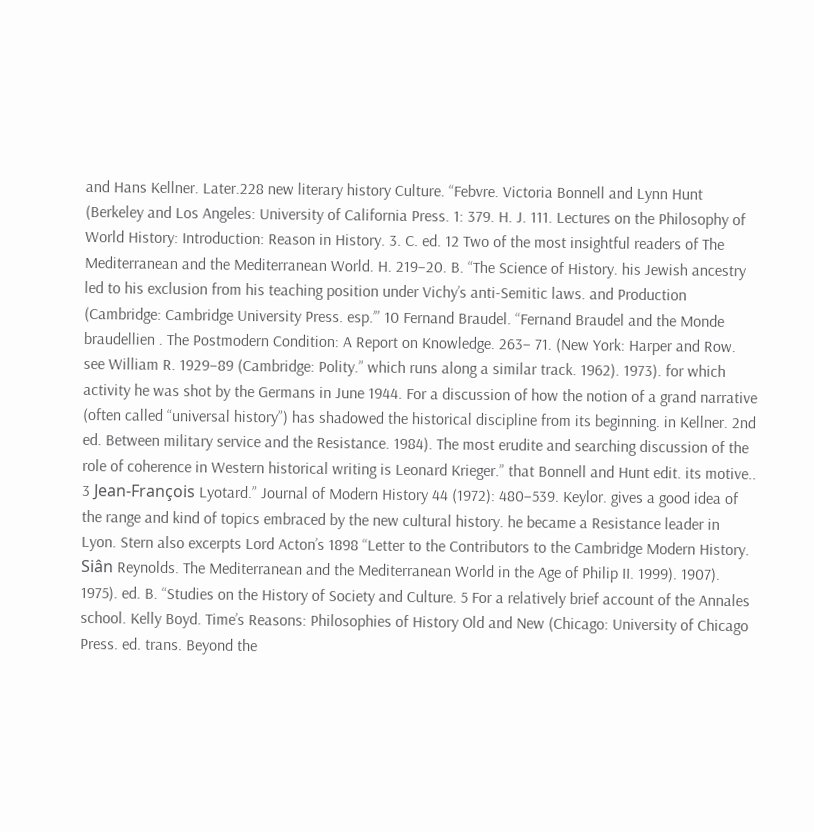and Hans Kellner. Later.228 new literary history Culture. “Febvre. Victoria Bonnell and Lynn Hunt (Berkeley and Los Angeles: University of California Press. 1: 379. H. J. 111. Lectures on the Philosophy of World History: Introduction: Reason in History. 3. C. ed. 12 Two of the most insightful readers of The Mediterranean and the Mediterranean World. H. 219–20. B. “The Science of History. his Jewish ancestry led to his exclusion from his teaching position under Vichy’s anti-Semitic laws. and Production (Cambridge: Cambridge University Press. esp.’” 10 Fernand Braudel. “Fernand Braudel and the Monde braudellien . The Postmodern Condition: A Report on Knowledge. 263– 71. (New York: Harper and Row. see William R. 1929–89 (Cambridge: Polity.” which runs along a similar track. 1962). 1973). for which activity he was shot by the Germans in June 1944. For a discussion of how the notion of a grand narrative (often called “universal history”) has shadowed the historical discipline from its beginning. in Kellner. 2nd ed. Between military service and the Resistance. 1984). The most erudite and searching discussion of the role of coherence in Western historical writing is Leonard Krieger.” that Bonnell and Hunt edit. its motive.. 3 Jean-François Lyotard.” Journal of Modern History 44 (1972): 480–539. Keylor. gives a good idea of the range and kind of topics embraced by the new cultural history. he became a Resistance leader in Lyon. Stern also excerpts Lord Acton’s 1898 “Letter to the Contributors to the Cambridge Modern History. Siân Reynolds. The Mediterranean and the Mediterranean World in the Age of Philip II. 1999). 1907). 1975). ed. B. “Studies on the History of Society and Culture. 5 For a relatively brief account of the Annales school. Kelly Boyd. Time’s Reasons: Philosophies of History Old and New (Chicago: University of Chicago Press. ed. trans. Beyond the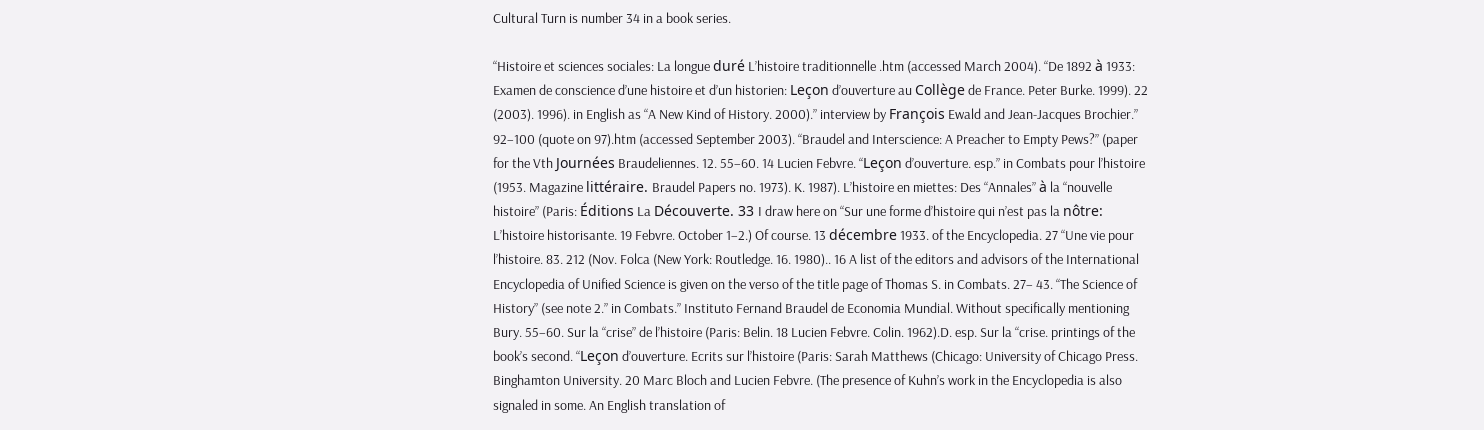Cultural Turn is number 34 in a book series.

“Histoire et sciences sociales: La longue duré L’histoire traditionnelle .htm (accessed March 2004). “De 1892 à 1933: Examen de conscience d’une histoire et d’un historien: Leçon d’ouverture au Collège de France. Peter Burke. 1999). 22 (2003). 1996). in English as “A New Kind of History. 2000).” interview by François Ewald and Jean-Jacques Brochier.” 92–100 (quote on 97).htm (accessed September 2003). “Braudel and Interscience: A Preacher to Empty Pews?” (paper for the Vth Journées Braudeliennes. 12. 55–60. 14 Lucien Febvre. “Leçon d’ouverture. esp.” in Combats pour l’histoire (1953. Magazine littéraire. Braudel Papers no. 1973). K. 1987). L’histoire en miettes: Des “Annales” à la “nouvelle histoire” (Paris: Éditions La Découverte. 33 I draw here on “Sur une forme d’histoire qui n’est pas la nôtre: L’histoire historisante. 19 Febvre. October 1–2.) Of course. 13 décembre 1933. of the Encyclopedia. 27 “Une vie pour l’histoire. 83. 212 (Nov. Folca (New York: Routledge. 16. 1980).. 16 A list of the editors and advisors of the International Encyclopedia of Unified Science is given on the verso of the title page of Thomas S. in Combats. 27– 43. “The Science of History” (see note 2.” in Combats.” Instituto Fernand Braudel de Economia Mundial. Without specifically mentioning Bury. 55–60. Sur la “crise” de l’histoire (Paris: Belin. 18 Lucien Febvre. Colin. 1962).D. esp. Sur la “crise. printings of the book’s second. “Leçon d’ouverture. Ecrits sur l’histoire (Paris: Sarah Matthews (Chicago: University of Chicago Press. Binghamton University. 20 Marc Bloch and Lucien Febvre. (The presence of Kuhn’s work in the Encyclopedia is also signaled in some. An English translation of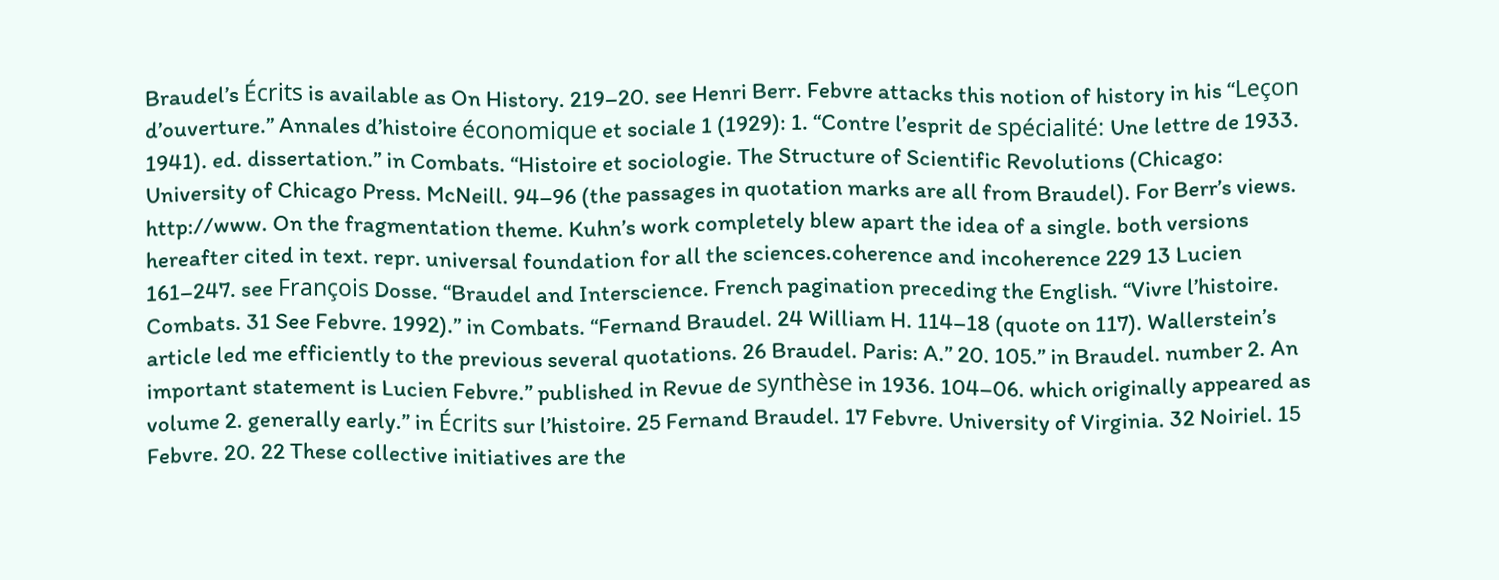Braudel’s Écrits is available as On History. 219–20. see Henri Berr. Febvre attacks this notion of history in his “Leçon d’ouverture.” Annales d’histoire économique et sociale 1 (1929): 1. “Contre l’esprit de spécialité: Une lettre de 1933. 1941). ed. dissertation.” in Combats. “Histoire et sociologie. The Structure of Scientific Revolutions (Chicago: University of Chicago Press. McNeill. 94–96 (the passages in quotation marks are all from Braudel). For Berr’s views. http://www. On the fragmentation theme. Kuhn’s work completely blew apart the idea of a single. both versions hereafter cited in text. repr. universal foundation for all the sciences.coherence and incoherence 229 13 Lucien 161–247. see François Dosse. “Braudel and Interscience. French pagination preceding the English. “Vivre l’histoire. Combats. 31 See Febvre. 1992).” in Combats. “Fernand Braudel. 24 William H. 114–18 (quote on 117). Wallerstein’s article led me efficiently to the previous several quotations. 26 Braudel. Paris: A.” 20. 105.” in Braudel. number 2. An important statement is Lucien Febvre.” published in Revue de synthèse in 1936. 104–06. which originally appeared as volume 2. generally early.” in Écrits sur l’histoire. 25 Fernand Braudel. 17 Febvre. University of Virginia. 32 Noiriel. 15 Febvre. 20. 22 These collective initiatives are the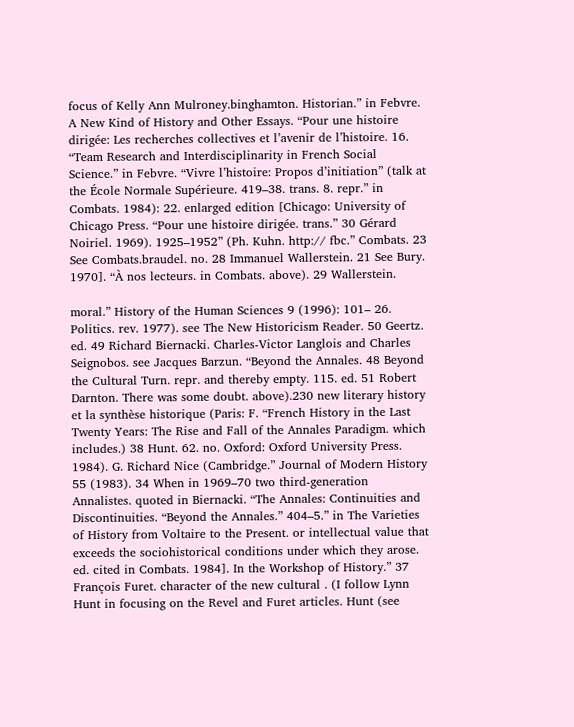focus of Kelly Ann Mulroney.binghamton. Historian.” in Febvre. A New Kind of History and Other Essays. “Pour une histoire dirigée: Les recherches collectives et l’avenir de l’histoire. 16. “Team Research and Interdisciplinarity in French Social Science.” in Febvre. “Vivre l’histoire: Propos d’initiation” (talk at the École Normale Supérieure. 419–38. trans. 8. repr.” in Combats. 1984): 22. enlarged edition [Chicago: University of Chicago Press. “Pour une histoire dirigée. trans.” 30 Gérard Noiriel. 1969). 1925–1952” (Ph. Kuhn. http:// fbc.” Combats. 23 See Combats.braudel. no. 28 Immanuel Wallerstein. 21 See Bury. 1970]. “À nos lecteurs. in Combats. above). 29 Wallerstein.

moral.” History of the Human Sciences 9 (1996): 101– 26. Politics. rev. 1977). see The New Historicism Reader. 50 Geertz. ed. 49 Richard Biernacki. Charles-Victor Langlois and Charles Seignobos. see Jacques Barzun. “Beyond the Annales. 48 Beyond the Cultural Turn. repr. and thereby empty. 115. ed. 51 Robert Darnton. There was some doubt. above).230 new literary history et la synthèse historique (Paris: F. “French History in the Last Twenty Years: The Rise and Fall of the Annales Paradigm. which includes.) 38 Hunt. 62. no. Oxford: Oxford University Press. 1984). G. Richard Nice (Cambridge.” Journal of Modern History 55 (1983). 34 When in 1969–70 two third-generation Annalistes. quoted in Biernacki. “The Annales: Continuities and Discontinuities. “Beyond the Annales.” 404–5.” in The Varieties of History from Voltaire to the Present. or intellectual value that exceeds the sociohistorical conditions under which they arose. ed. cited in Combats. 1984]. In the Workshop of History.” 37 François Furet. character of the new cultural . (I follow Lynn Hunt in focusing on the Revel and Furet articles. Hunt (see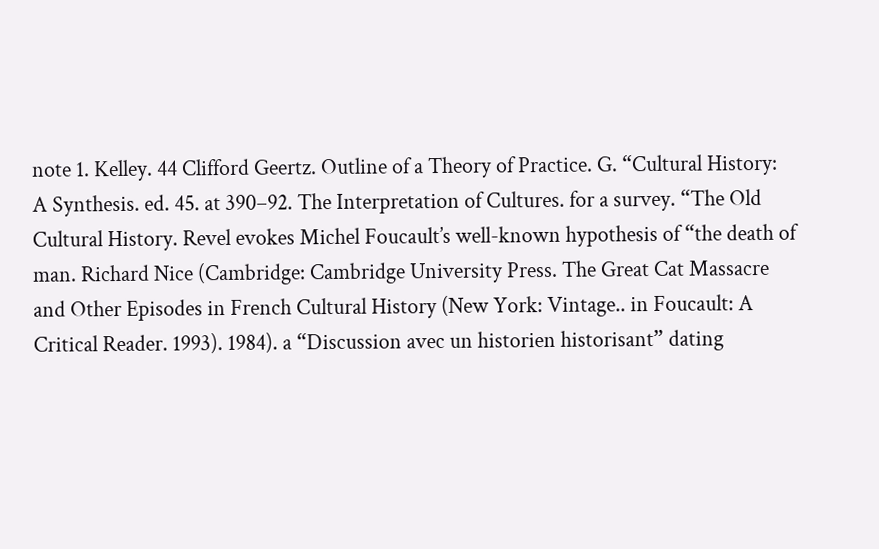note 1. Kelley. 44 Clifford Geertz. Outline of a Theory of Practice. G. “Cultural History: A Synthesis. ed. 45. at 390–92. The Interpretation of Cultures. for a survey. “The Old Cultural History. Revel evokes Michel Foucault’s well-known hypothesis of “the death of man. Richard Nice (Cambridge: Cambridge University Press. The Great Cat Massacre and Other Episodes in French Cultural History (New York: Vintage.. in Foucault: A Critical Reader. 1993). 1984). a “Discussion avec un historien historisant” dating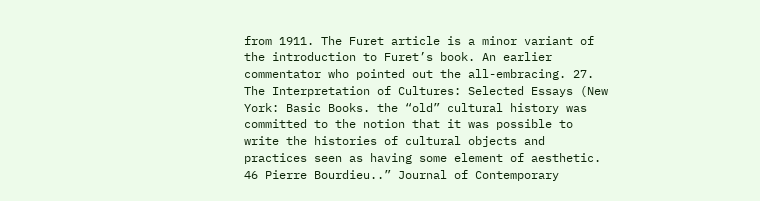from 1911. The Furet article is a minor variant of the introduction to Furet’s book. An earlier commentator who pointed out the all-embracing. 27. The Interpretation of Cultures: Selected Essays (New York: Basic Books. the “old” cultural history was committed to the notion that it was possible to write the histories of cultural objects and practices seen as having some element of aesthetic. 46 Pierre Bourdieu..” Journal of Contemporary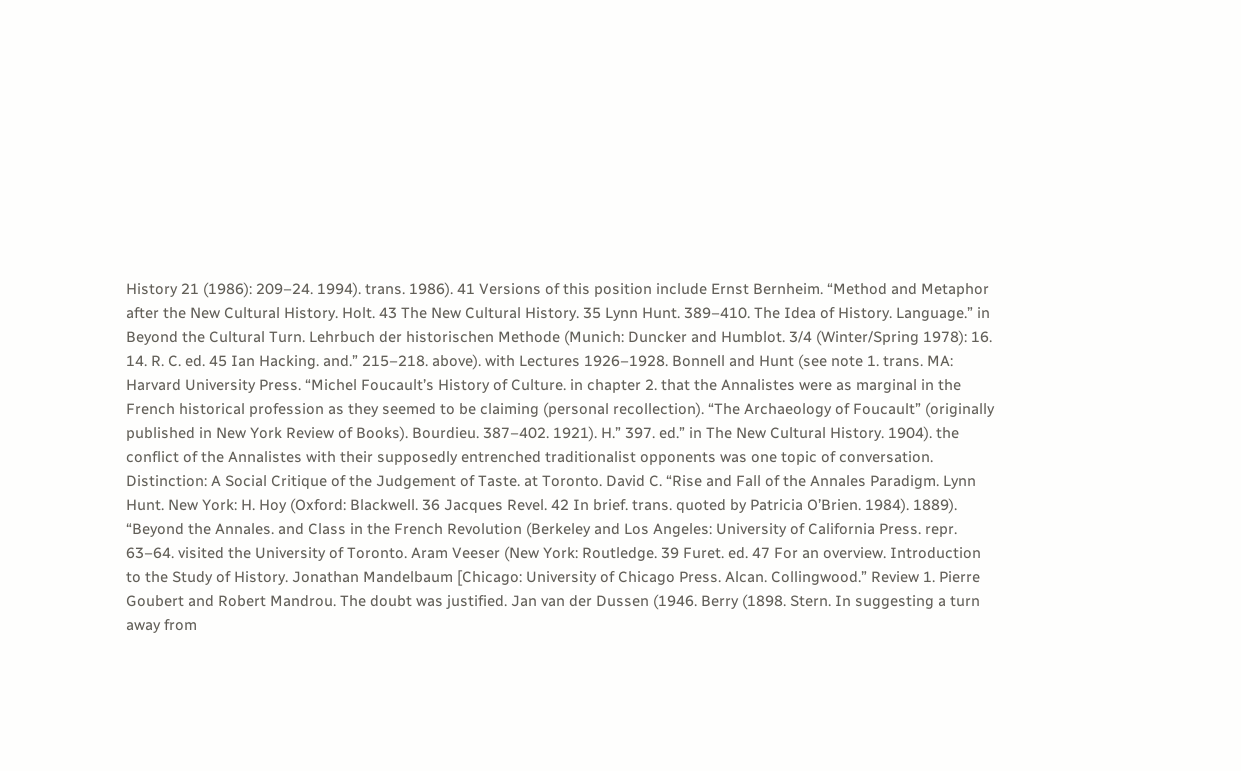History 21 (1986): 209–24. 1994). trans. 1986). 41 Versions of this position include Ernst Bernheim. “Method and Metaphor after the New Cultural History. Holt. 43 The New Cultural History. 35 Lynn Hunt. 389–410. The Idea of History. Language.” in Beyond the Cultural Turn. Lehrbuch der historischen Methode (Munich: Duncker and Humblot. 3/4 (Winter/Spring 1978): 16. 14. R. C. ed. 45 Ian Hacking. and.” 215–218. above). with Lectures 1926–1928. Bonnell and Hunt (see note 1. trans. MA: Harvard University Press. “Michel Foucault’s History of Culture. in chapter 2. that the Annalistes were as marginal in the French historical profession as they seemed to be claiming (personal recollection). “The Archaeology of Foucault” (originally published in New York Review of Books). Bourdieu. 387–402. 1921). H.” 397. ed.” in The New Cultural History. 1904). the conflict of the Annalistes with their supposedly entrenched traditionalist opponents was one topic of conversation. Distinction: A Social Critique of the Judgement of Taste. at Toronto. David C. “Rise and Fall of the Annales Paradigm. Lynn Hunt. New York: H. Hoy (Oxford: Blackwell. 36 Jacques Revel. 42 In brief. trans. quoted by Patricia O’Brien. 1984). 1889). “Beyond the Annales. and Class in the French Revolution (Berkeley and Los Angeles: University of California Press. repr. 63–64. visited the University of Toronto. Aram Veeser (New York: Routledge. 39 Furet. ed. 47 For an overview. Introduction to the Study of History. Jonathan Mandelbaum [Chicago: University of Chicago Press. Alcan. Collingwood.” Review 1. Pierre Goubert and Robert Mandrou. The doubt was justified. Jan van der Dussen (1946. Berry (1898. Stern. In suggesting a turn away from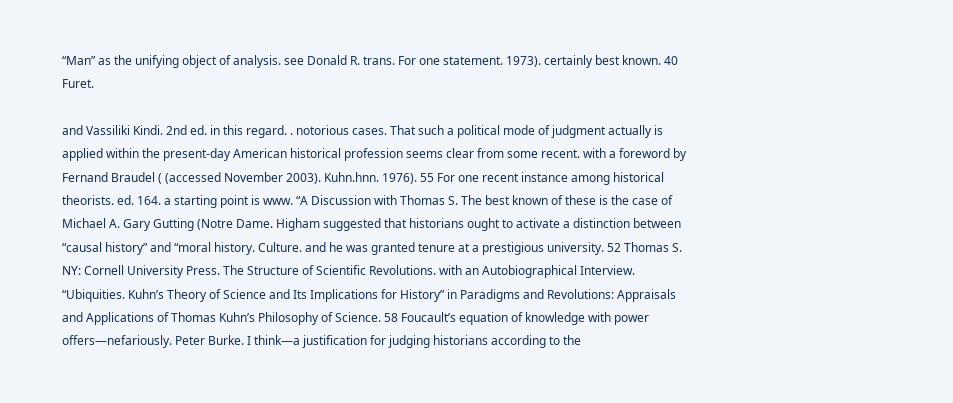“Man” as the unifying object of analysis. see Donald R. trans. For one statement. 1973). certainly best known. 40 Furet.

and Vassiliki Kindi. 2nd ed. in this regard. . notorious cases. That such a political mode of judgment actually is applied within the present-day American historical profession seems clear from some recent. with a foreword by Fernand Braudel ( (accessed November 2003). Kuhn.hnn. 1976). 55 For one recent instance among historical theorists. ed. 164. a starting point is www. “A Discussion with Thomas S. The best known of these is the case of Michael A. Gary Gutting (Notre Dame. Higham suggested that historians ought to activate a distinction between “causal history” and “moral history. Culture. and he was granted tenure at a prestigious university. 52 Thomas S. NY: Cornell University Press. The Structure of Scientific Revolutions. with an Autobiographical Interview. “Ubiquities. Kuhn’s Theory of Science and Its Implications for History” in Paradigms and Revolutions: Appraisals and Applications of Thomas Kuhn’s Philosophy of Science. 58 Foucault’s equation of knowledge with power offers—nefariously. Peter Burke. I think—a justification for judging historians according to the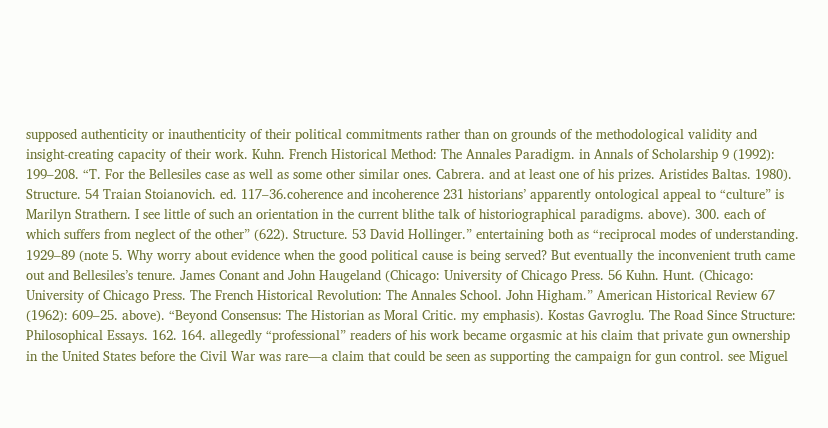supposed authenticity or inauthenticity of their political commitments rather than on grounds of the methodological validity and insight-creating capacity of their work. Kuhn. French Historical Method: The Annales Paradigm. in Annals of Scholarship 9 (1992): 199–208. “T. For the Bellesiles case as well as some other similar ones. Cabrera. and at least one of his prizes. Aristides Baltas. 1980). Structure. 54 Traian Stoianovich. ed. 117–36.coherence and incoherence 231 historians’ apparently ontological appeal to “culture” is Marilyn Strathern. I see little of such an orientation in the current blithe talk of historiographical paradigms. above). 300. each of which suffers from neglect of the other” (622). Structure. 53 David Hollinger.” entertaining both as “reciprocal modes of understanding. 1929–89 (note 5. Why worry about evidence when the good political cause is being served? But eventually the inconvenient truth came out and Bellesiles’s tenure. James Conant and John Haugeland (Chicago: University of Chicago Press. 56 Kuhn. Hunt. (Chicago: University of Chicago Press. The French Historical Revolution: The Annales School. John Higham.” American Historical Review 67 (1962): 609–25. above). “Beyond Consensus: The Historian as Moral Critic. my emphasis). Kostas Gavroglu. The Road Since Structure: Philosophical Essays. 162. 164. allegedly “professional” readers of his work became orgasmic at his claim that private gun ownership in the United States before the Civil War was rare—a claim that could be seen as supporting the campaign for gun control. see Miguel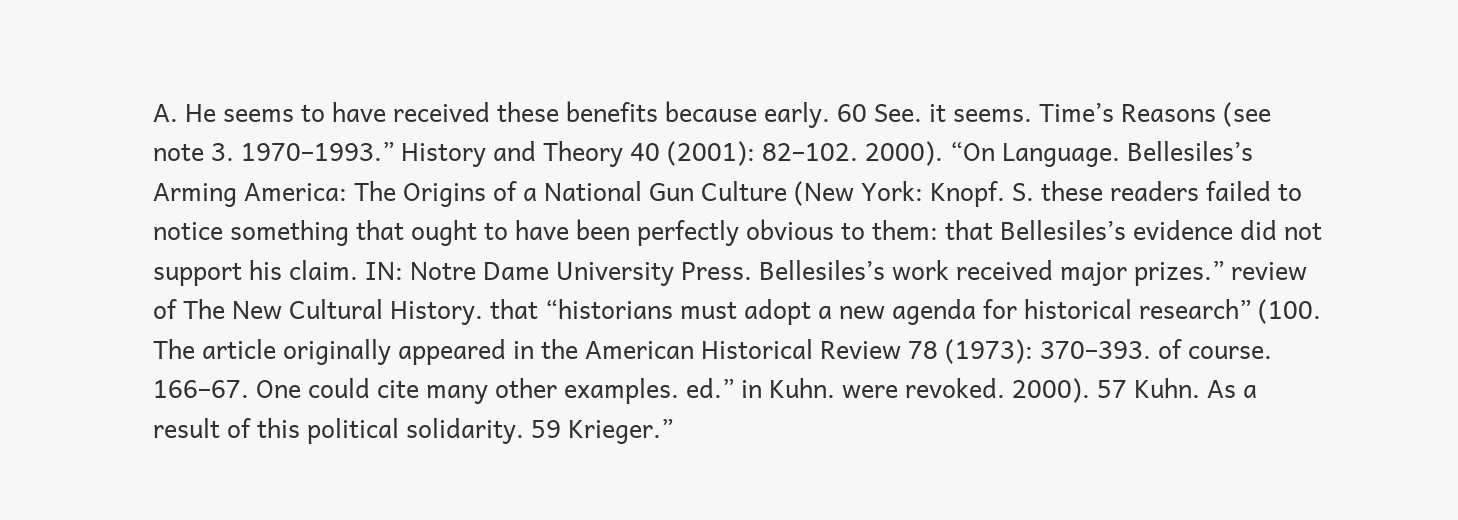A. He seems to have received these benefits because early. 60 See. it seems. Time’s Reasons (see note 3. 1970–1993.” History and Theory 40 (2001): 82–102. 2000). “On Language. Bellesiles’s Arming America: The Origins of a National Gun Culture (New York: Knopf. S. these readers failed to notice something that ought to have been perfectly obvious to them: that Bellesiles’s evidence did not support his claim. IN: Notre Dame University Press. Bellesiles’s work received major prizes.” review of The New Cultural History. that “historians must adopt a new agenda for historical research” (100. The article originally appeared in the American Historical Review 78 (1973): 370–393. of course. 166–67. One could cite many other examples. ed.” in Kuhn. were revoked. 2000). 57 Kuhn. As a result of this political solidarity. 59 Krieger.”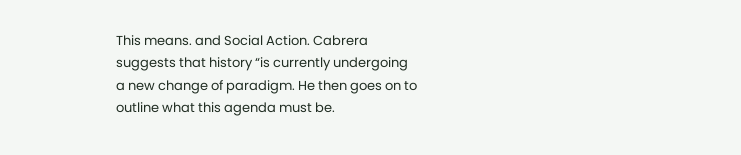This means. and Social Action. Cabrera suggests that history “is currently undergoing a new change of paradigm. He then goes on to outline what this agenda must be.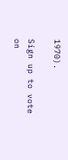1970).

Sign up to vote on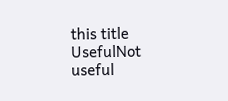this title
UsefulNot useful